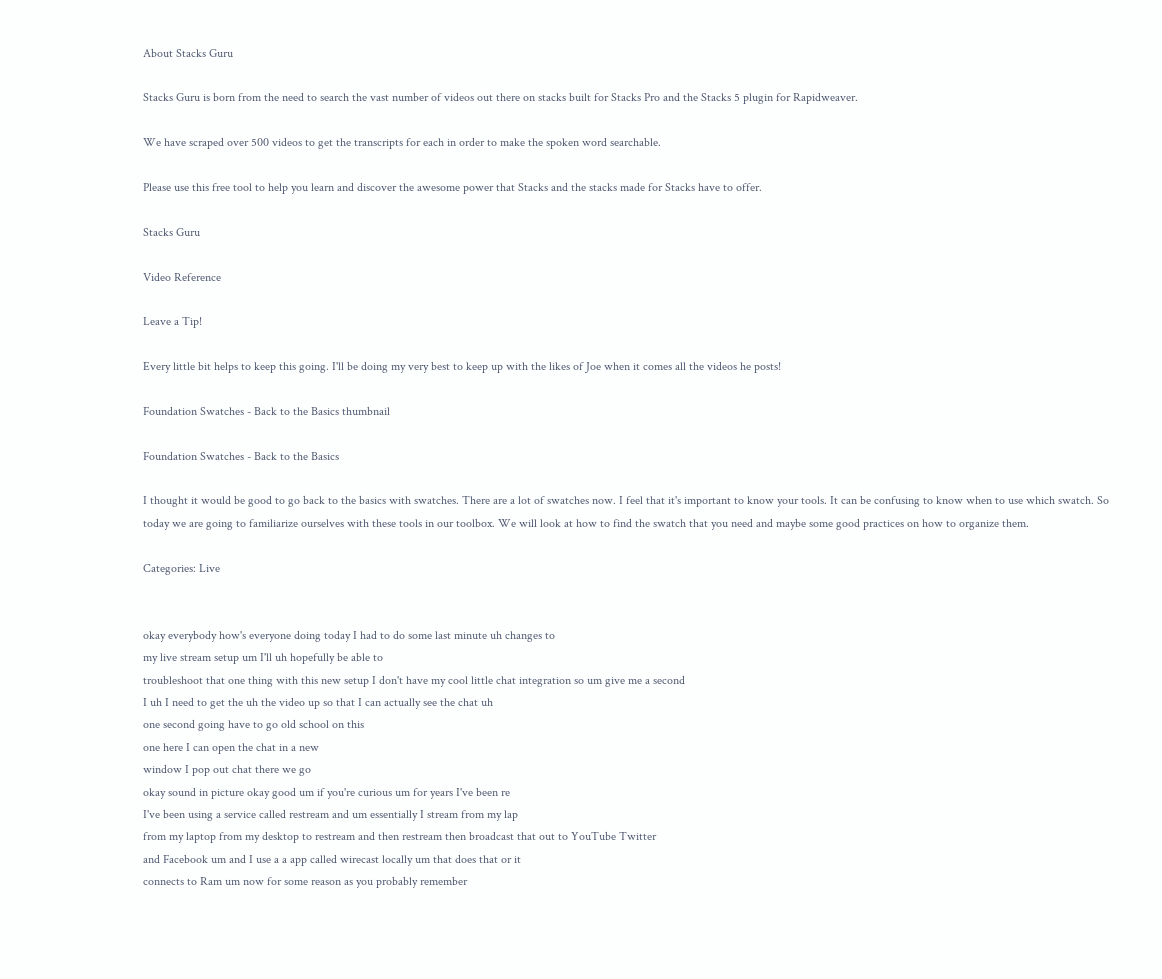About Stacks Guru

Stacks Guru is born from the need to search the vast number of videos out there on stacks built for Stacks Pro and the Stacks 5 plugin for Rapidweaver.

We have scraped over 500 videos to get the transcripts for each in order to make the spoken word searchable.

Please use this free tool to help you learn and discover the awesome power that Stacks and the stacks made for Stacks have to offer.

Stacks Guru

Video Reference

Leave a Tip!

Every little bit helps to keep this going. I'll be doing my very best to keep up with the likes of Joe when it comes all the videos he posts!

Foundation Swatches - Back to the Basics thumbnail

Foundation Swatches - Back to the Basics

I thought it would be good to go back to the basics with swatches. There are a lot of swatches now. I feel that it's important to know your tools. It can be confusing to know when to use which swatch. So today we are going to familiarize ourselves with these tools in our toolbox. We will look at how to find the swatch that you need and maybe some good practices on how to organize them.

Categories: Live


okay everybody how's everyone doing today I had to do some last minute uh changes to
my live stream setup um I'll uh hopefully be able to
troubleshoot that one thing with this new setup I don't have my cool little chat integration so um give me a second
I uh I need to get the uh the video up so that I can actually see the chat uh
one second going have to go old school on this
one here I can open the chat in a new
window I pop out chat there we go
okay sound in picture okay good um if you're curious um for years I've been re
I've been using a service called restream and um essentially I stream from my lap
from my laptop from my desktop to restream and then restream then broadcast that out to YouTube Twitter
and Facebook um and I use a a app called wirecast locally um that does that or it
connects to Ram um now for some reason as you probably remember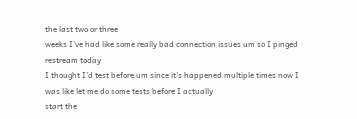the last two or three
weeks I've had like some really bad connection issues um so I pinged restream today
I thought I'd test before um since it's happened multiple times now I was like let me do some tests before I actually
start the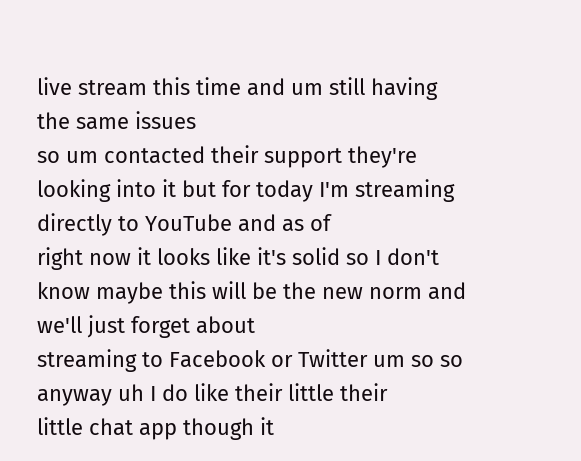live stream this time and um still having the same issues
so um contacted their support they're looking into it but for today I'm streaming directly to YouTube and as of
right now it looks like it's solid so I don't know maybe this will be the new norm and we'll just forget about
streaming to Facebook or Twitter um so so anyway uh I do like their little their
little chat app though it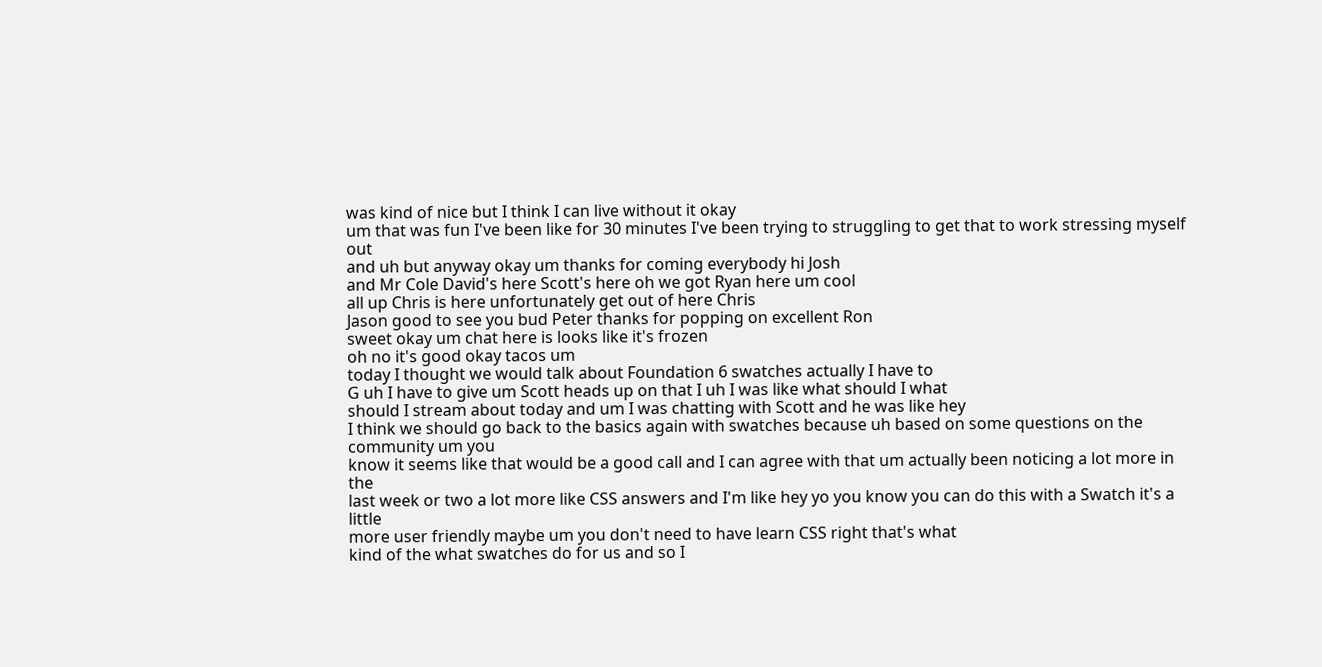was kind of nice but I think I can live without it okay
um that was fun I've been like for 30 minutes I've been trying to struggling to get that to work stressing myself out
and uh but anyway okay um thanks for coming everybody hi Josh
and Mr Cole David's here Scott's here oh we got Ryan here um cool
all up Chris is here unfortunately get out of here Chris
Jason good to see you bud Peter thanks for popping on excellent Ron
sweet okay um chat here is looks like it's frozen
oh no it's good okay tacos um
today I thought we would talk about Foundation 6 swatches actually I have to
G uh I have to give um Scott heads up on that I uh I was like what should I what
should I stream about today and um I was chatting with Scott and he was like hey
I think we should go back to the basics again with swatches because uh based on some questions on the community um you
know it seems like that would be a good call and I can agree with that um actually been noticing a lot more in the
last week or two a lot more like CSS answers and I'm like hey yo you know you can do this with a Swatch it's a little
more user friendly maybe um you don't need to have learn CSS right that's what
kind of the what swatches do for us and so I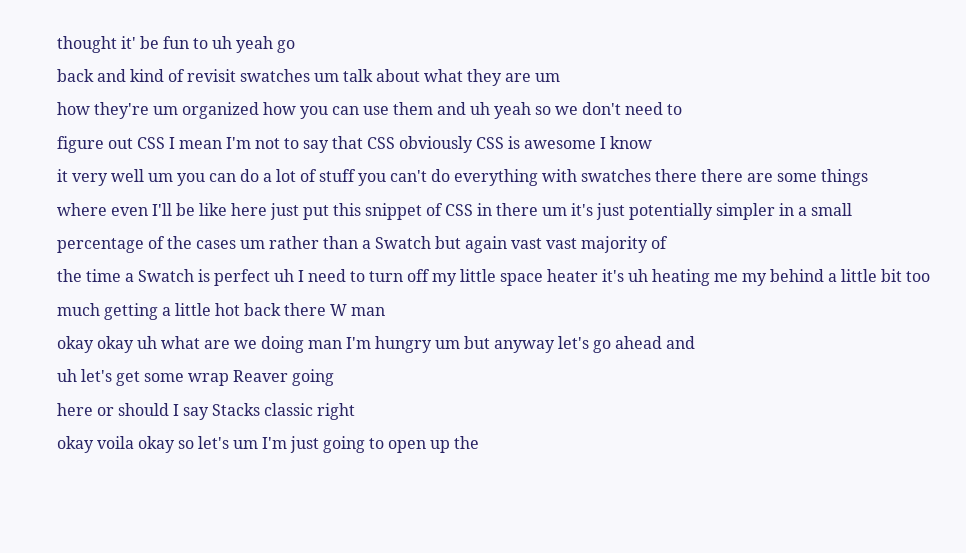thought it' be fun to uh yeah go
back and kind of revisit swatches um talk about what they are um
how they're um organized how you can use them and uh yeah so we don't need to
figure out CSS I mean I'm not to say that CSS obviously CSS is awesome I know
it very well um you can do a lot of stuff you can't do everything with swatches there there are some things
where even I'll be like here just put this snippet of CSS in there um it's just potentially simpler in a small
percentage of the cases um rather than a Swatch but again vast vast majority of
the time a Swatch is perfect uh I need to turn off my little space heater it's uh heating me my behind a little bit too
much getting a little hot back there W man
okay okay uh what are we doing man I'm hungry um but anyway let's go ahead and
uh let's get some wrap Reaver going
here or should I say Stacks classic right
okay voila okay so let's um I'm just going to open up the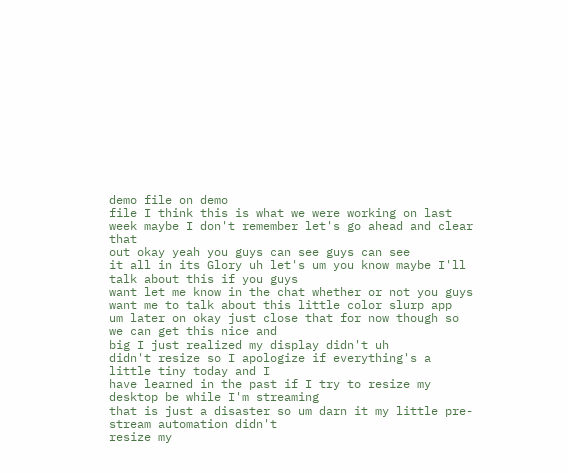demo file on demo
file I think this is what we were working on last week maybe I don't remember let's go ahead and clear that
out okay yeah you guys can see guys can see
it all in its Glory uh let's um you know maybe I'll talk about this if you guys
want let me know in the chat whether or not you guys want me to talk about this little color slurp app
um later on okay just close that for now though so we can get this nice and
big I just realized my display didn't uh
didn't resize so I apologize if everything's a little tiny today and I
have learned in the past if I try to resize my desktop be while I'm streaming
that is just a disaster so um darn it my little pre-stream automation didn't
resize my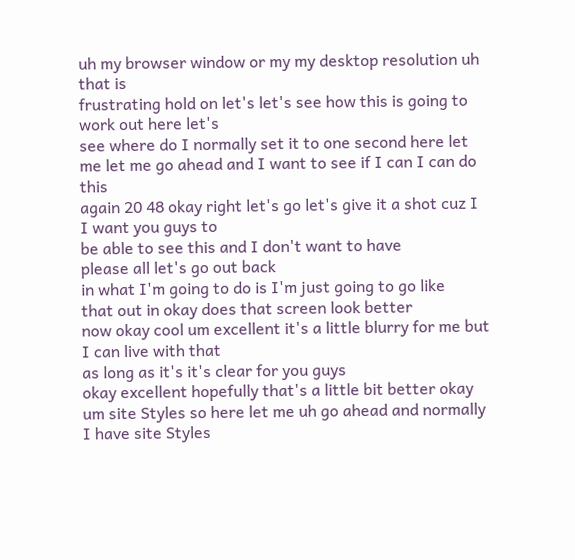uh my browser window or my my desktop resolution uh that is
frustrating hold on let's let's see how this is going to work out here let's
see where do I normally set it to one second here let me let me go ahead and I want to see if I can I can do this
again 20 48 okay right let's go let's give it a shot cuz I I want you guys to
be able to see this and I don't want to have
please all let's go out back
in what I'm going to do is I'm just going to go like
that out in okay does that screen look better
now okay cool um excellent it's a little blurry for me but I can live with that
as long as it's it's clear for you guys
okay excellent hopefully that's a little bit better okay
um site Styles so here let me uh go ahead and normally I have site Styles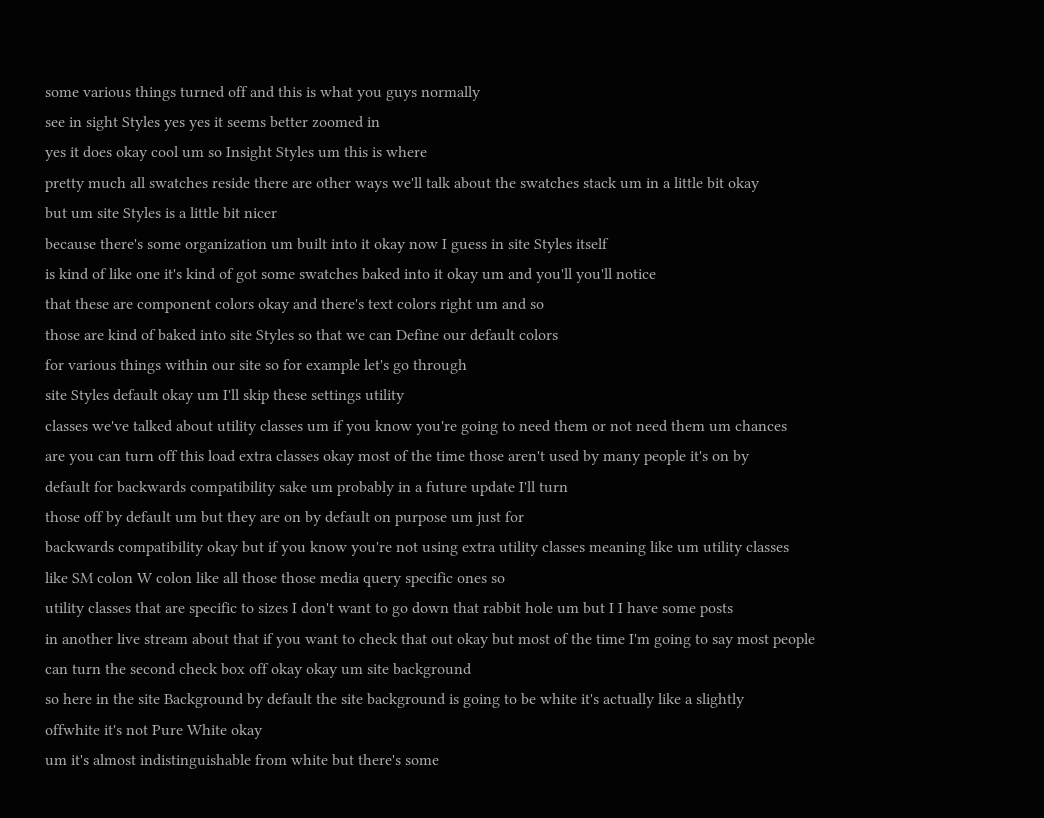some various things turned off and this is what you guys normally
see in sight Styles yes yes it seems better zoomed in
yes it does okay cool um so Insight Styles um this is where
pretty much all swatches reside there are other ways we'll talk about the swatches stack um in a little bit okay
but um site Styles is a little bit nicer
because there's some organization um built into it okay now I guess in site Styles itself
is kind of like one it's kind of got some swatches baked into it okay um and you'll you'll notice
that these are component colors okay and there's text colors right um and so
those are kind of baked into site Styles so that we can Define our default colors
for various things within our site so for example let's go through
site Styles default okay um I'll skip these settings utility
classes we've talked about utility classes um if you know you're going to need them or not need them um chances
are you can turn off this load extra classes okay most of the time those aren't used by many people it's on by
default for backwards compatibility sake um probably in a future update I'll turn
those off by default um but they are on by default on purpose um just for
backwards compatibility okay but if you know you're not using extra utility classes meaning like um utility classes
like SM colon W colon like all those those media query specific ones so
utility classes that are specific to sizes I don't want to go down that rabbit hole um but I I have some posts
in another live stream about that if you want to check that out okay but most of the time I'm going to say most people
can turn the second check box off okay okay um site background
so here in the site Background by default the site background is going to be white it's actually like a slightly
offwhite it's not Pure White okay
um it's almost indistinguishable from white but there's some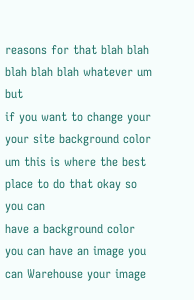reasons for that blah blah blah blah blah whatever um but
if you want to change your your site background color um this is where the best place to do that okay so you can
have a background color you can have an image you can Warehouse your image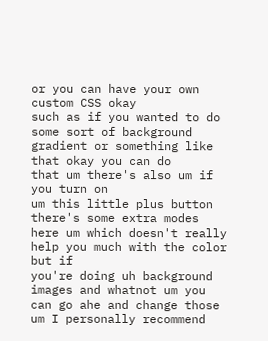or you can have your own custom CSS okay
such as if you wanted to do some sort of background gradient or something like that okay you can do
that um there's also um if you turn on
um this little plus button there's some extra modes here um which doesn't really help you much with the color but if
you're doing uh background images and whatnot um you can go ahe and change those um I personally recommend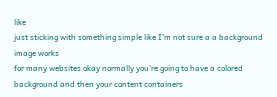like
just sticking with something simple like I'm not sure a a background image works
for many websites okay normally you're going to have a colored background and then your content containers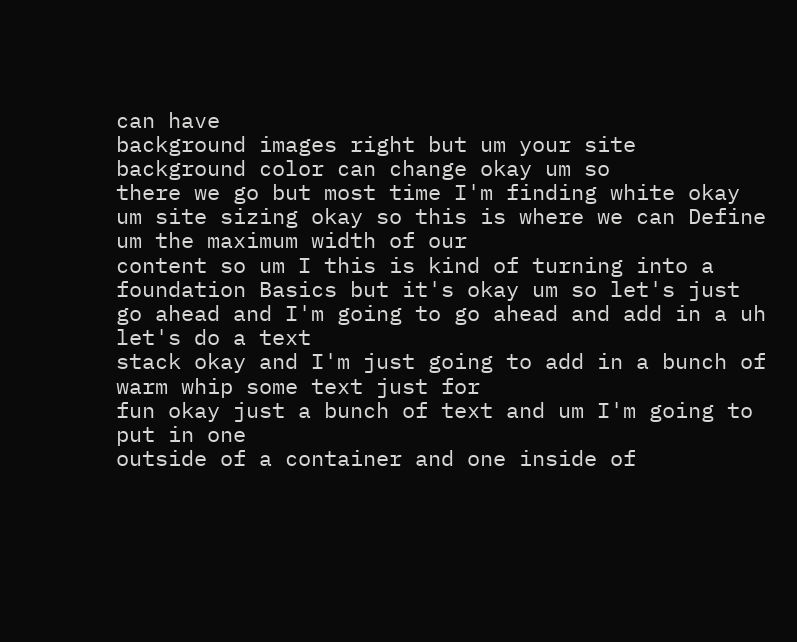can have
background images right but um your site background color can change okay um so
there we go but most time I'm finding white okay
um site sizing okay so this is where we can Define um the maximum width of our
content so um I this is kind of turning into a
foundation Basics but it's okay um so let's just go ahead and I'm going to go ahead and add in a uh let's do a text
stack okay and I'm just going to add in a bunch of warm whip some text just for
fun okay just a bunch of text and um I'm going to put in one
outside of a container and one inside of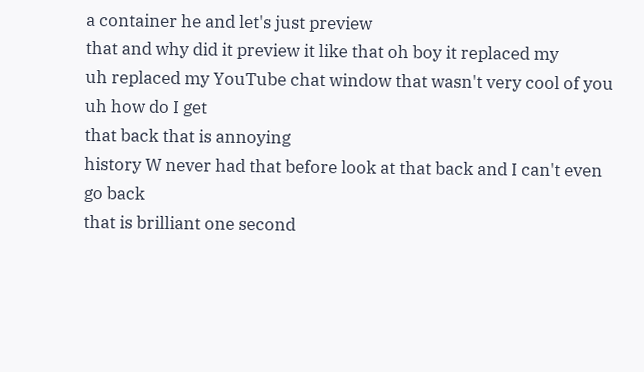a container he and let's just preview
that and why did it preview it like that oh boy it replaced my
uh replaced my YouTube chat window that wasn't very cool of you uh how do I get
that back that is annoying
history W never had that before look at that back and I can't even go back
that is brilliant one second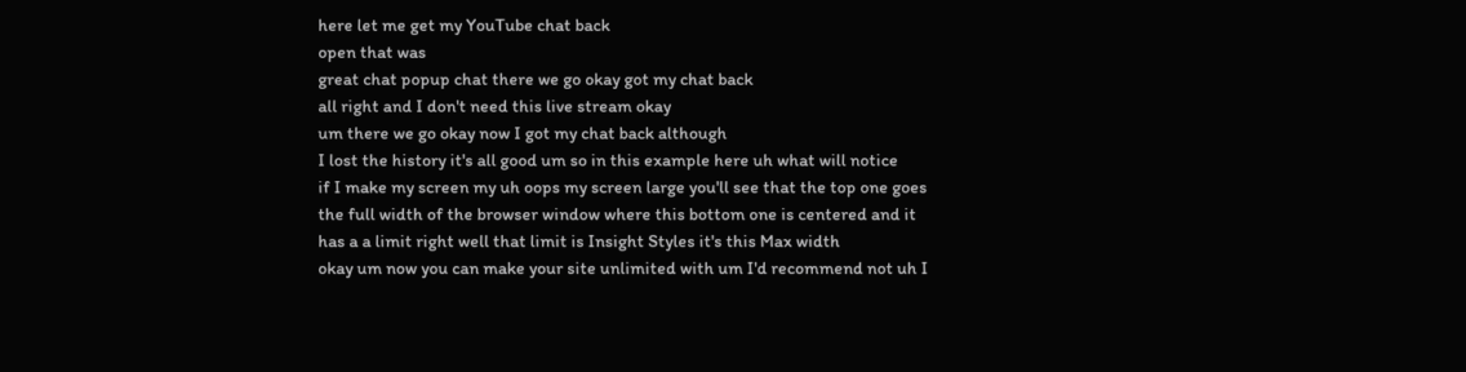here let me get my YouTube chat back
open that was
great chat popup chat there we go okay got my chat back
all right and I don't need this live stream okay
um there we go okay now I got my chat back although
I lost the history it's all good um so in this example here uh what will notice
if I make my screen my uh oops my screen large you'll see that the top one goes
the full width of the browser window where this bottom one is centered and it
has a a limit right well that limit is Insight Styles it's this Max width
okay um now you can make your site unlimited with um I'd recommend not uh I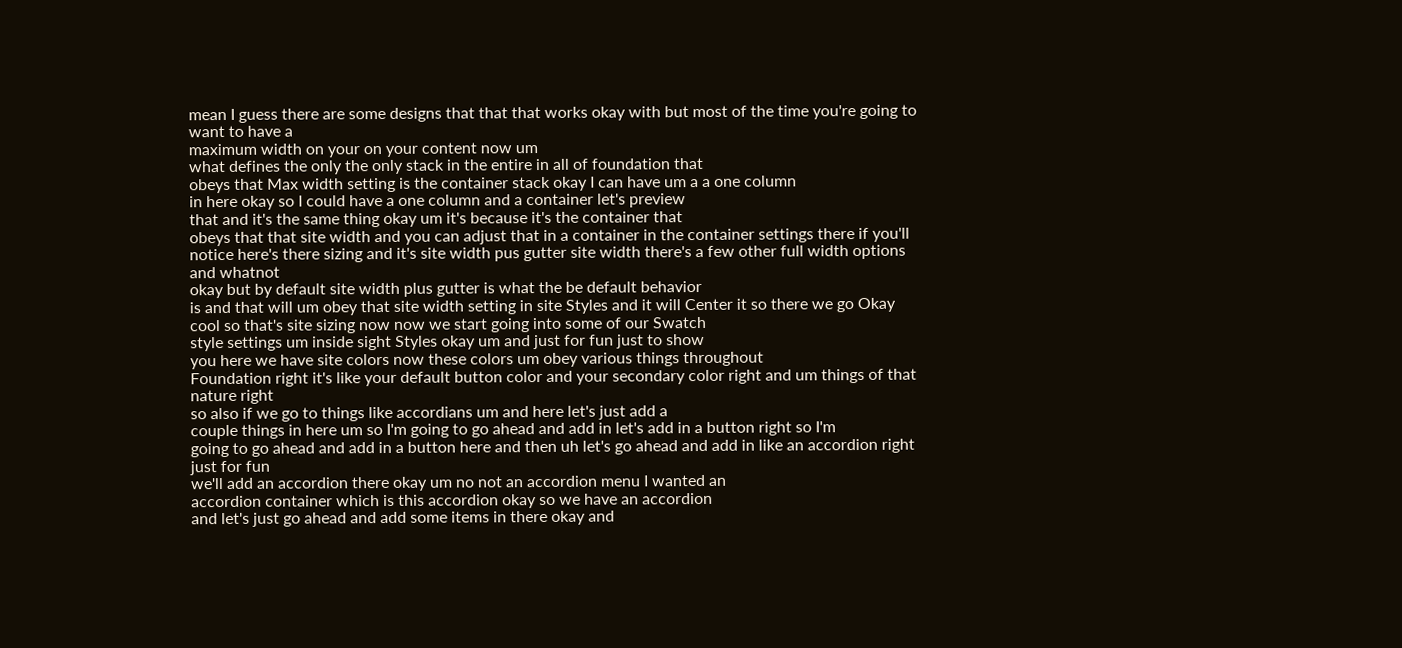mean I guess there are some designs that that that works okay with but most of the time you're going to want to have a
maximum width on your on your content now um
what defines the only the only stack in the entire in all of foundation that
obeys that Max width setting is the container stack okay I can have um a a one column
in here okay so I could have a one column and a container let's preview
that and it's the same thing okay um it's because it's the container that
obeys that that site width and you can adjust that in a container in the container settings there if you'll
notice here's there sizing and it's site width pus gutter site width there's a few other full width options and whatnot
okay but by default site width plus gutter is what the be default behavior
is and that will um obey that site width setting in site Styles and it will Center it so there we go Okay
cool so that's site sizing now now we start going into some of our Swatch
style settings um inside sight Styles okay um and just for fun just to show
you here we have site colors now these colors um obey various things throughout
Foundation right it's like your default button color and your secondary color right and um things of that nature right
so also if we go to things like accordians um and here let's just add a
couple things in here um so I'm going to go ahead and add in let's add in a button right so I'm
going to go ahead and add in a button here and then uh let's go ahead and add in like an accordion right just for fun
we'll add an accordion there okay um no not an accordion menu I wanted an
accordion container which is this accordion okay so we have an accordion
and let's just go ahead and add some items in there okay and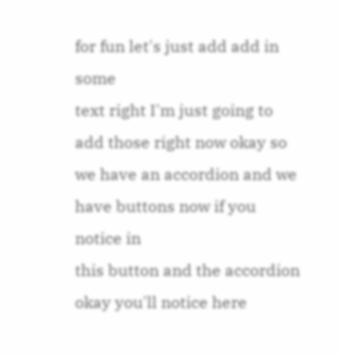for fun let's just add add in some
text right I'm just going to add those right now okay so we have an accordion and we have buttons now if you notice in
this button and the accordion okay you'll notice here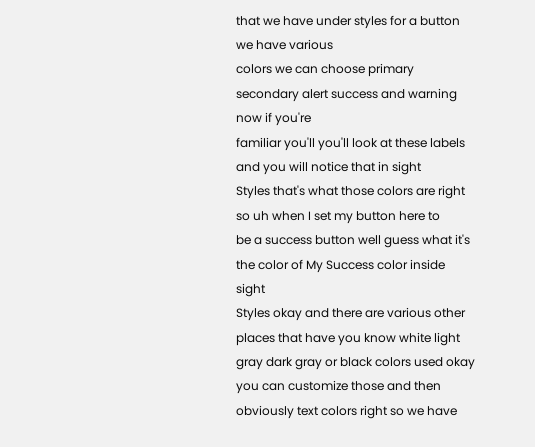that we have under styles for a button we have various
colors we can choose primary secondary alert success and warning now if you're
familiar you'll you'll look at these labels and you will notice that in sight
Styles that's what those colors are right so uh when I set my button here to
be a success button well guess what it's the color of My Success color inside sight
Styles okay and there are various other places that have you know white light gray dark gray or black colors used okay
you can customize those and then obviously text colors right so we have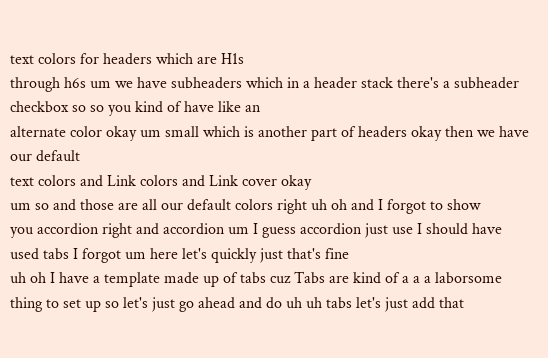text colors for headers which are H1s
through h6s um we have subheaders which in a header stack there's a subheader checkbox so so you kind of have like an
alternate color okay um small which is another part of headers okay then we have our default
text colors and Link colors and Link cover okay
um so and those are all our default colors right uh oh and I forgot to show
you accordion right and accordion um I guess accordion just use I should have
used tabs I forgot um here let's quickly just that's fine
uh oh I have a template made up of tabs cuz Tabs are kind of a a a laborsome
thing to set up so let's just go ahead and do uh uh tabs let's just add that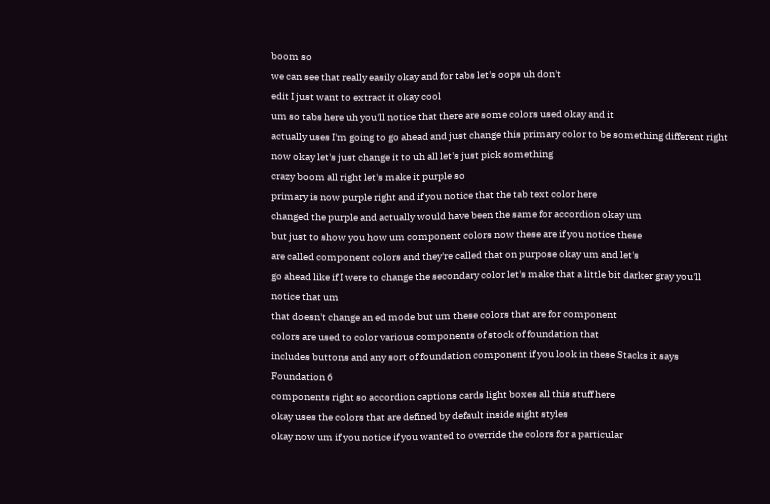boom so
we can see that really easily okay and for tabs let's oops uh don't
edit I just want to extract it okay cool
um so tabs here uh you'll notice that there are some colors used okay and it
actually uses I'm going to go ahead and just change this primary color to be something different right
now okay let's just change it to uh all let's just pick something
crazy boom all right let's make it purple so
primary is now purple right and if you notice that the tab text color here
changed the purple and actually would have been the same for accordion okay um
but just to show you how um component colors now these are if you notice these
are called component colors and they're called that on purpose okay um and let's
go ahead like if I were to change the secondary color let's make that a little bit darker gray you'll notice that um
that doesn't change an ed mode but um these colors that are for component
colors are used to color various components of stock of foundation that
includes buttons and any sort of foundation component if you look in these Stacks it says Foundation 6
components right so accordion captions cards light boxes all this stuff here
okay uses the colors that are defined by default inside sight styles
okay now um if you notice if you wanted to override the colors for a particular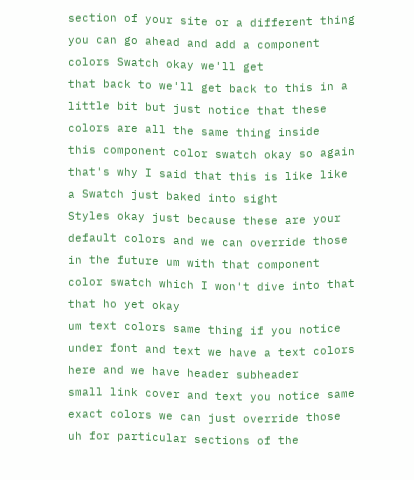section of your site or a different thing you can go ahead and add a component colors Swatch okay we'll get
that back to we'll get back to this in a little bit but just notice that these colors are all the same thing inside
this component color swatch okay so again that's why I said that this is like like a Swatch just baked into sight
Styles okay just because these are your default colors and we can override those in the future um with that component
color swatch which I won't dive into that that ho yet okay
um text colors same thing if you notice under font and text we have a text colors here and we have header subheader
small link cover and text you notice same exact colors we can just override those uh for particular sections of the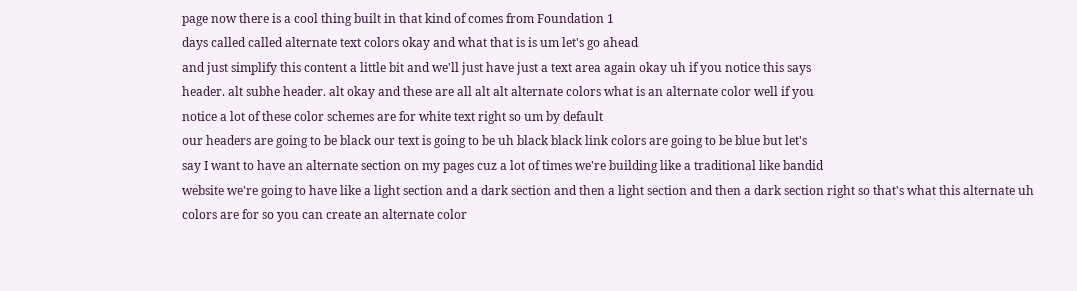page now there is a cool thing built in that kind of comes from Foundation 1
days called called alternate text colors okay and what that is is um let's go ahead
and just simplify this content a little bit and we'll just have just a text area again okay uh if you notice this says
header. alt subhe header. alt okay and these are all alt alt alternate colors what is an alternate color well if you
notice a lot of these color schemes are for white text right so um by default
our headers are going to be black our text is going to be uh black black link colors are going to be blue but let's
say I want to have an alternate section on my pages cuz a lot of times we're building like a traditional like bandid
website we're going to have like a light section and a dark section and then a light section and then a dark section right so that's what this alternate uh
colors are for so you can create an alternate color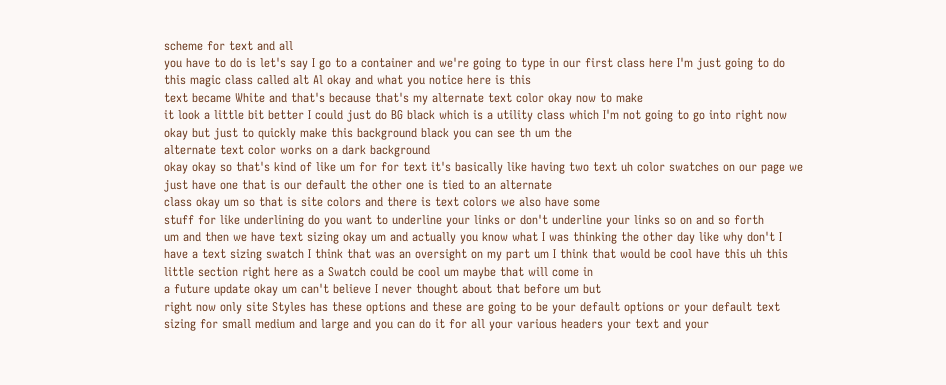scheme for text and all
you have to do is let's say I go to a container and we're going to type in our first class here I'm just going to do
this magic class called alt Al okay and what you notice here is this
text became White and that's because that's my alternate text color okay now to make
it look a little bit better I could just do BG black which is a utility class which I'm not going to go into right now
okay but just to quickly make this background black you can see th um the
alternate text color works on a dark background
okay okay so that's kind of like um for for text it's basically like having two text uh color swatches on our page we
just have one that is our default the other one is tied to an alternate
class okay um so that is site colors and there is text colors we also have some
stuff for like underlining do you want to underline your links or don't underline your links so on and so forth
um and then we have text sizing okay um and actually you know what I was thinking the other day like why don't I
have a text sizing swatch I think that was an oversight on my part um I think that would be cool have this uh this
little section right here as a Swatch could be cool um maybe that will come in
a future update okay um can't believe I never thought about that before um but
right now only site Styles has these options and these are going to be your default options or your default text
sizing for small medium and large and you can do it for all your various headers your text and your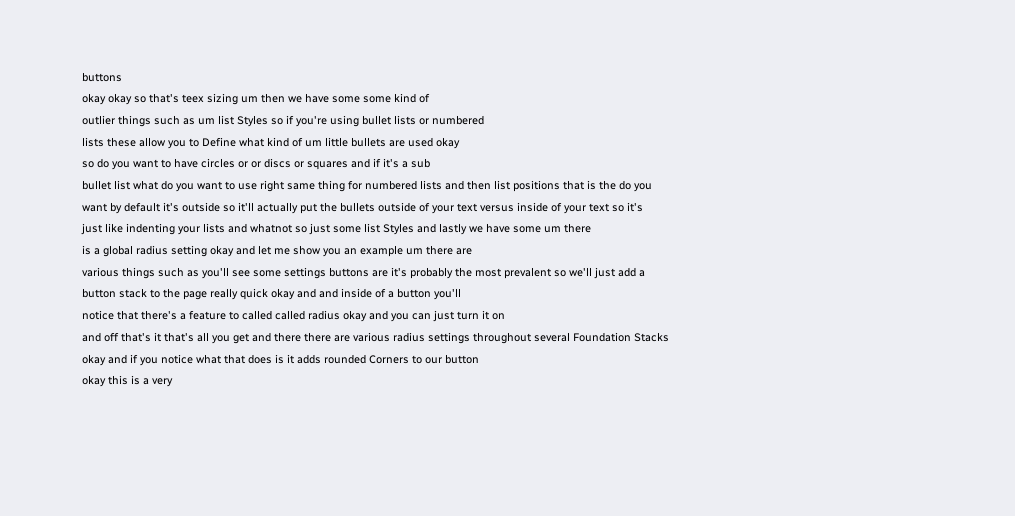buttons
okay okay so that's teex sizing um then we have some some kind of
outlier things such as um list Styles so if you're using bullet lists or numbered
lists these allow you to Define what kind of um little bullets are used okay
so do you want to have circles or or discs or squares and if it's a sub
bullet list what do you want to use right same thing for numbered lists and then list positions that is the do you
want by default it's outside so it'll actually put the bullets outside of your text versus inside of your text so it's
just like indenting your lists and whatnot so just some list Styles and lastly we have some um there
is a global radius setting okay and let me show you an example um there are
various things such as you'll see some settings buttons are it's probably the most prevalent so we'll just add a
button stack to the page really quick okay and and inside of a button you'll
notice that there's a feature to called called radius okay and you can just turn it on
and off that's it that's all you get and there there are various radius settings throughout several Foundation Stacks
okay and if you notice what that does is it adds rounded Corners to our button
okay this is a very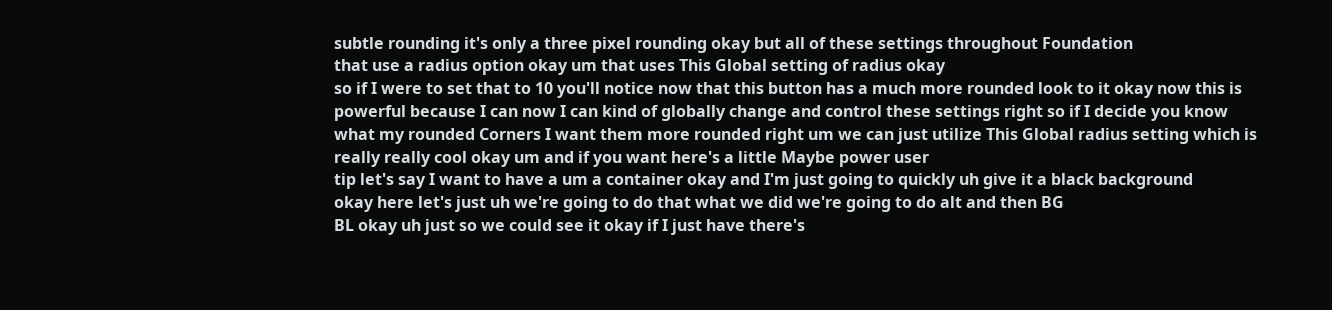subtle rounding it's only a three pixel rounding okay but all of these settings throughout Foundation
that use a radius option okay um that uses This Global setting of radius okay
so if I were to set that to 10 you'll notice now that this button has a much more rounded look to it okay now this is
powerful because I can now I can kind of globally change and control these settings right so if I decide you know
what my rounded Corners I want them more rounded right um we can just utilize This Global radius setting which is
really really cool okay um and if you want here's a little Maybe power user
tip let's say I want to have a um a container okay and I'm just going to quickly uh give it a black background
okay here let's just uh we're going to do that what we did we're going to do alt and then BG
BL okay uh just so we could see it okay if I just have there's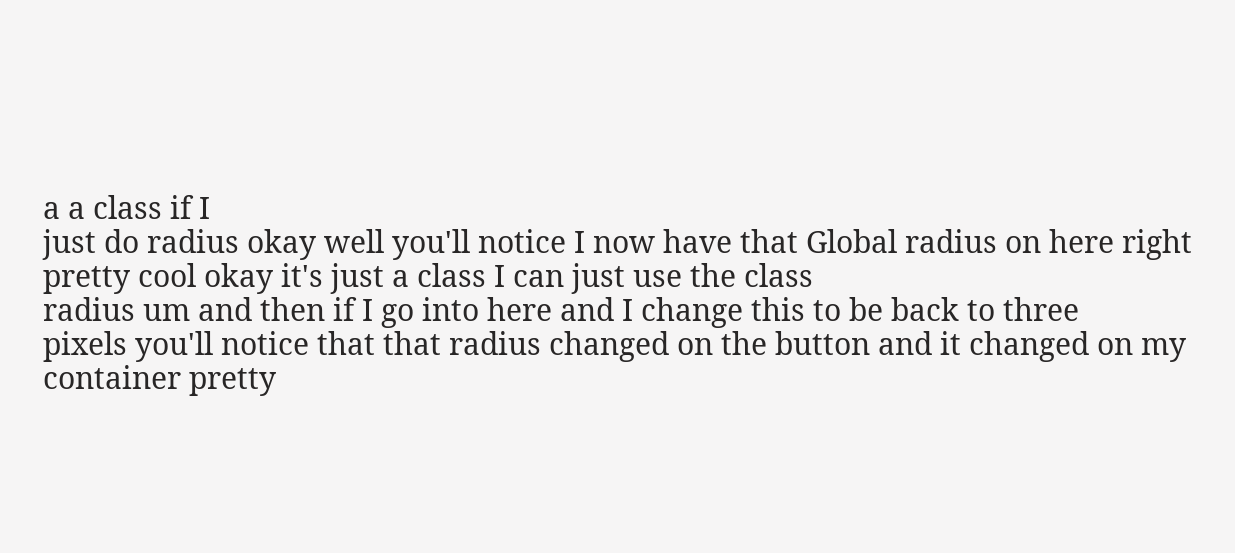a a class if I
just do radius okay well you'll notice I now have that Global radius on here right
pretty cool okay it's just a class I can just use the class
radius um and then if I go into here and I change this to be back to three
pixels you'll notice that that radius changed on the button and it changed on my
container pretty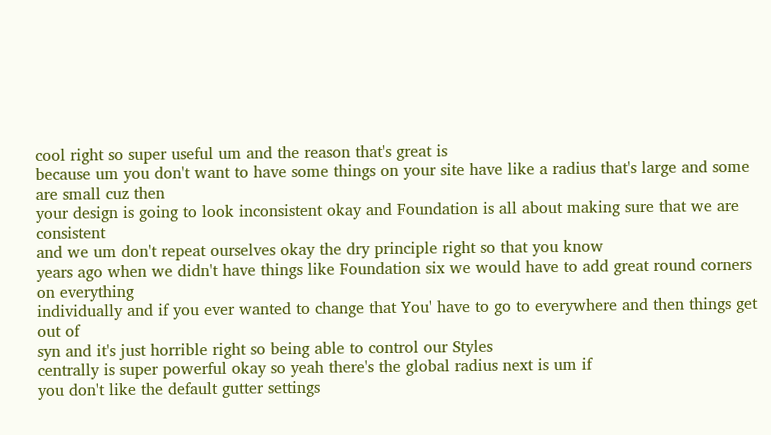cool right so super useful um and the reason that's great is
because um you don't want to have some things on your site have like a radius that's large and some are small cuz then
your design is going to look inconsistent okay and Foundation is all about making sure that we are consistent
and we um don't repeat ourselves okay the dry principle right so that you know
years ago when we didn't have things like Foundation six we would have to add great round corners on everything
individually and if you ever wanted to change that You' have to go to everywhere and then things get out of
syn and it's just horrible right so being able to control our Styles
centrally is super powerful okay so yeah there's the global radius next is um if
you don't like the default gutter settings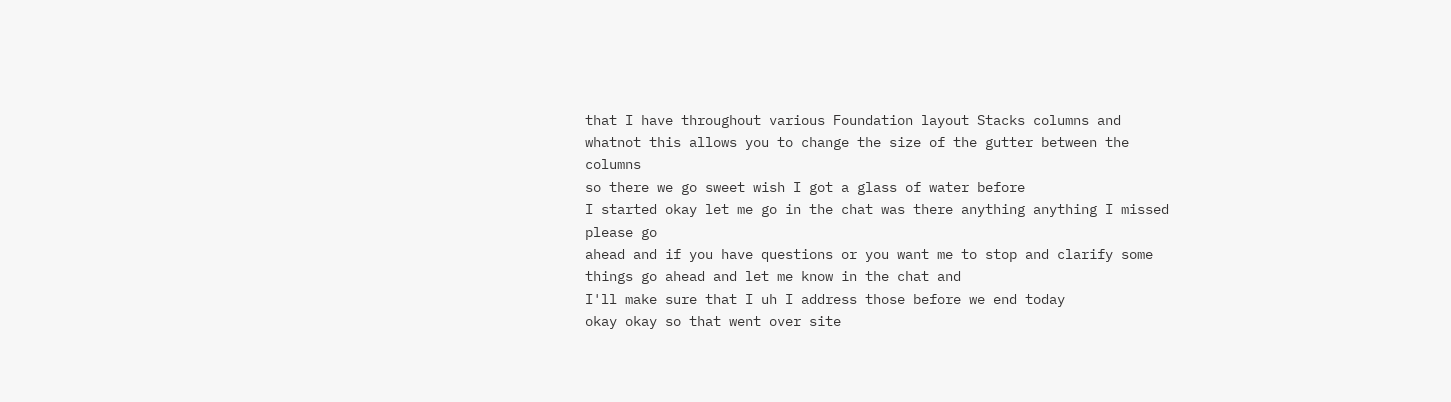that I have throughout various Foundation layout Stacks columns and
whatnot this allows you to change the size of the gutter between the columns
so there we go sweet wish I got a glass of water before
I started okay let me go in the chat was there anything anything I missed please go
ahead and if you have questions or you want me to stop and clarify some things go ahead and let me know in the chat and
I'll make sure that I uh I address those before we end today
okay okay so that went over site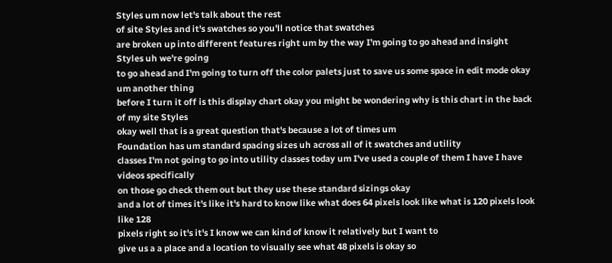Styles um now let's talk about the rest
of site Styles and it's swatches so you'll notice that swatches
are broken up into different features right um by the way I'm going to go ahead and insight Styles uh we're going
to go ahead and I'm going to turn off the color palets just to save us some space in edit mode okay um another thing
before I turn it off is this display chart okay you might be wondering why is this chart in the back of my site Styles
okay well that is a great question that's because a lot of times um
Foundation has um standard spacing sizes uh across all of it swatches and utility
classes I'm not going to go into utility classes today um I've used a couple of them I have I have videos specifically
on those go check them out but they use these standard sizings okay
and a lot of times it's like it's hard to know like what does 64 pixels look like what is 120 pixels look like 128
pixels right so it's it's I know we can kind of know it relatively but I want to
give us a a place and a location to visually see what 48 pixels is okay so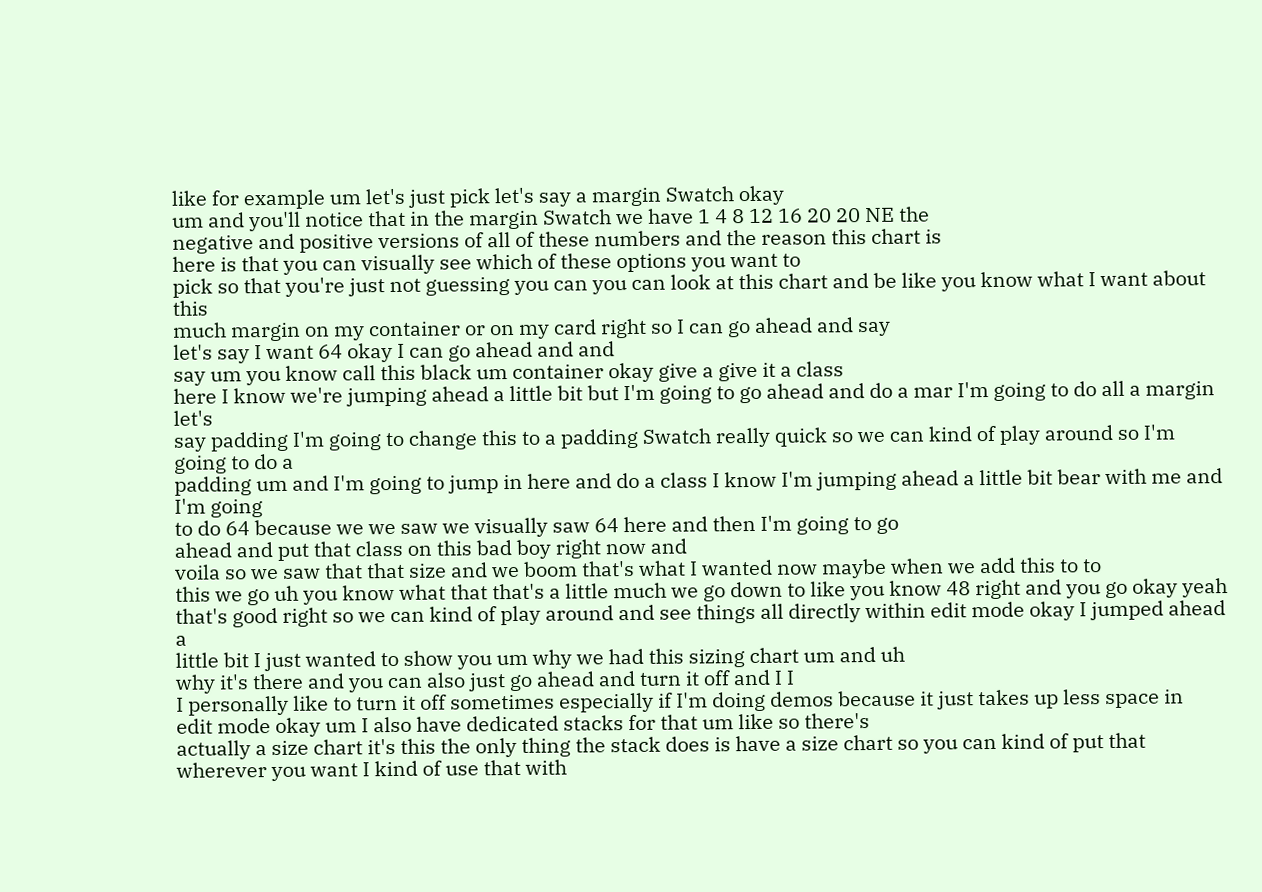like for example um let's just pick let's say a margin Swatch okay
um and you'll notice that in the margin Swatch we have 1 4 8 12 16 20 20 NE the
negative and positive versions of all of these numbers and the reason this chart is
here is that you can visually see which of these options you want to
pick so that you're just not guessing you can you can look at this chart and be like you know what I want about this
much margin on my container or on my card right so I can go ahead and say
let's say I want 64 okay I can go ahead and and
say um you know call this black um container okay give a give it a class
here I know we're jumping ahead a little bit but I'm going to go ahead and do a mar I'm going to do all a margin let's
say padding I'm going to change this to a padding Swatch really quick so we can kind of play around so I'm going to do a
padding um and I'm going to jump in here and do a class I know I'm jumping ahead a little bit bear with me and I'm going
to do 64 because we we saw we visually saw 64 here and then I'm going to go
ahead and put that class on this bad boy right now and
voila so we saw that that size and we boom that's what I wanted now maybe when we add this to to
this we go uh you know what that that's a little much we go down to like you know 48 right and you go okay yeah
that's good right so we can kind of play around and see things all directly within edit mode okay I jumped ahead a
little bit I just wanted to show you um why we had this sizing chart um and uh
why it's there and you can also just go ahead and turn it off and I I
I personally like to turn it off sometimes especially if I'm doing demos because it just takes up less space in
edit mode okay um I also have dedicated stacks for that um like so there's
actually a size chart it's this the only thing the stack does is have a size chart so you can kind of put that
wherever you want I kind of use that with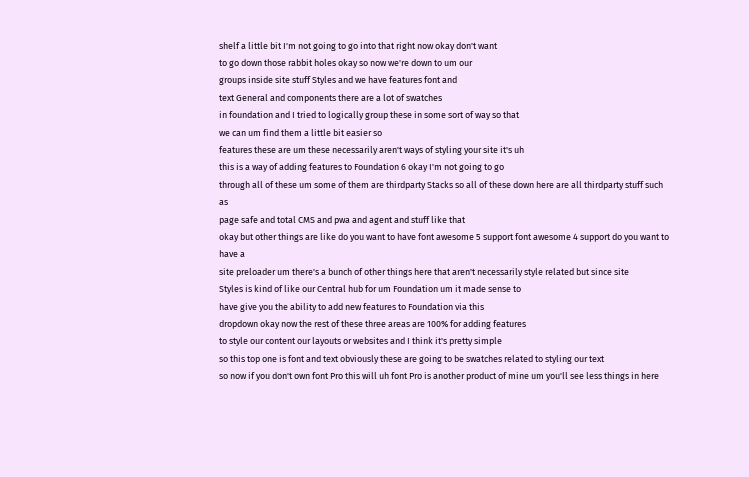shelf a little bit I'm not going to go into that right now okay don't want
to go down those rabbit holes okay so now we're down to um our
groups inside site stuff Styles and we have features font and
text General and components there are a lot of swatches
in foundation and I tried to logically group these in some sort of way so that
we can um find them a little bit easier so
features these are um these necessarily aren't ways of styling your site it's uh
this is a way of adding features to Foundation 6 okay I'm not going to go
through all of these um some of them are thirdparty Stacks so all of these down here are all thirdparty stuff such as
page safe and total CMS and pwa and agent and stuff like that
okay but other things are like do you want to have font awesome 5 support font awesome 4 support do you want to have a
site preloader um there's a bunch of other things here that aren't necessarily style related but since site
Styles is kind of like our Central hub for um Foundation um it made sense to
have give you the ability to add new features to Foundation via this
dropdown okay now the rest of these three areas are 100% for adding features
to style our content our layouts or websites and I think it's pretty simple
so this top one is font and text obviously these are going to be swatches related to styling our text
so now if you don't own font Pro this will uh font Pro is another product of mine um you'll see less things in here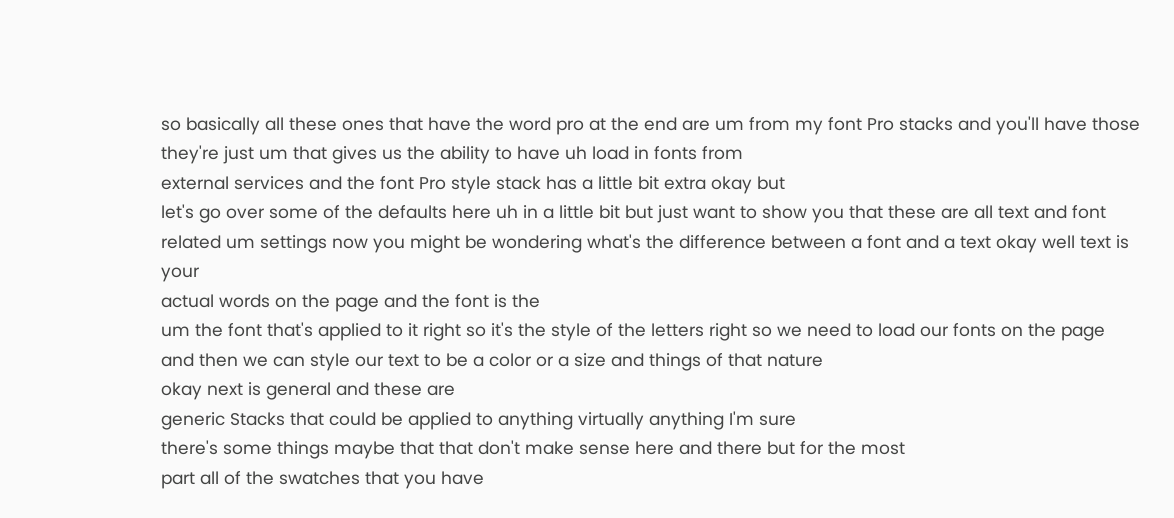so basically all these ones that have the word pro at the end are um from my font Pro stacks and you'll have those
they're just um that gives us the ability to have uh load in fonts from
external services and the font Pro style stack has a little bit extra okay but
let's go over some of the defaults here uh in a little bit but just want to show you that these are all text and font
related um settings now you might be wondering what's the difference between a font and a text okay well text is your
actual words on the page and the font is the
um the font that's applied to it right so it's the style of the letters right so we need to load our fonts on the page
and then we can style our text to be a color or a size and things of that nature
okay next is general and these are
generic Stacks that could be applied to anything virtually anything I'm sure
there's some things maybe that that don't make sense here and there but for the most
part all of the swatches that you have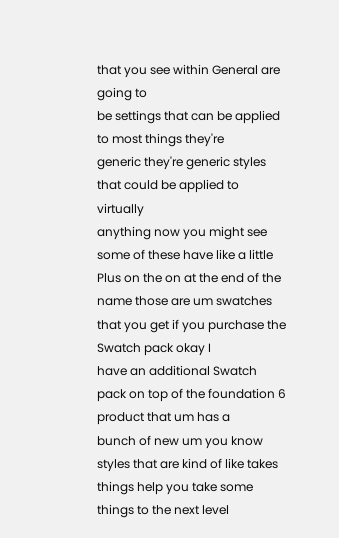that you see within General are going to
be settings that can be applied to most things they're
generic they're generic styles that could be applied to virtually
anything now you might see some of these have like a little Plus on the on at the end of the
name those are um swatches that you get if you purchase the Swatch pack okay I
have an additional Swatch pack on top of the foundation 6 product that um has a
bunch of new um you know styles that are kind of like takes things help you take some things to the next level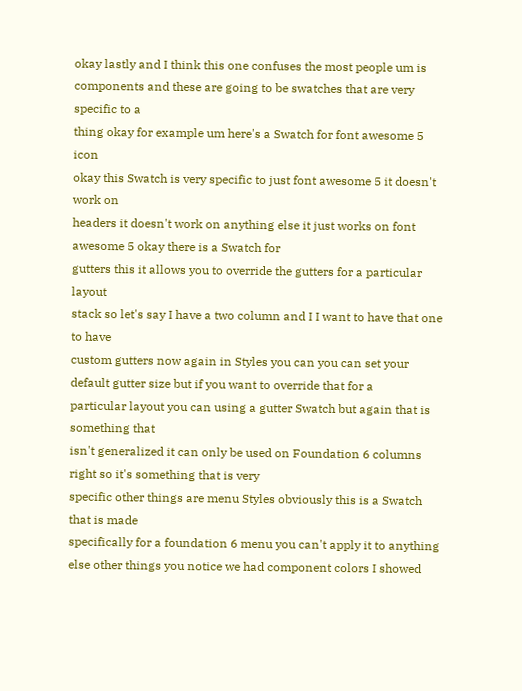okay lastly and I think this one confuses the most people um is
components and these are going to be swatches that are very specific to a
thing okay for example um here's a Swatch for font awesome 5 icon
okay this Swatch is very specific to just font awesome 5 it doesn't work on
headers it doesn't work on anything else it just works on font awesome 5 okay there is a Swatch for
gutters this it allows you to override the gutters for a particular layout
stack so let's say I have a two column and I I want to have that one to have
custom gutters now again in Styles you can you can set your default gutter size but if you want to override that for a
particular layout you can using a gutter Swatch but again that is something that
isn't generalized it can only be used on Foundation 6 columns right so it's something that is very
specific other things are menu Styles obviously this is a Swatch that is made
specifically for a foundation 6 menu you can't apply it to anything
else other things you notice we had component colors I showed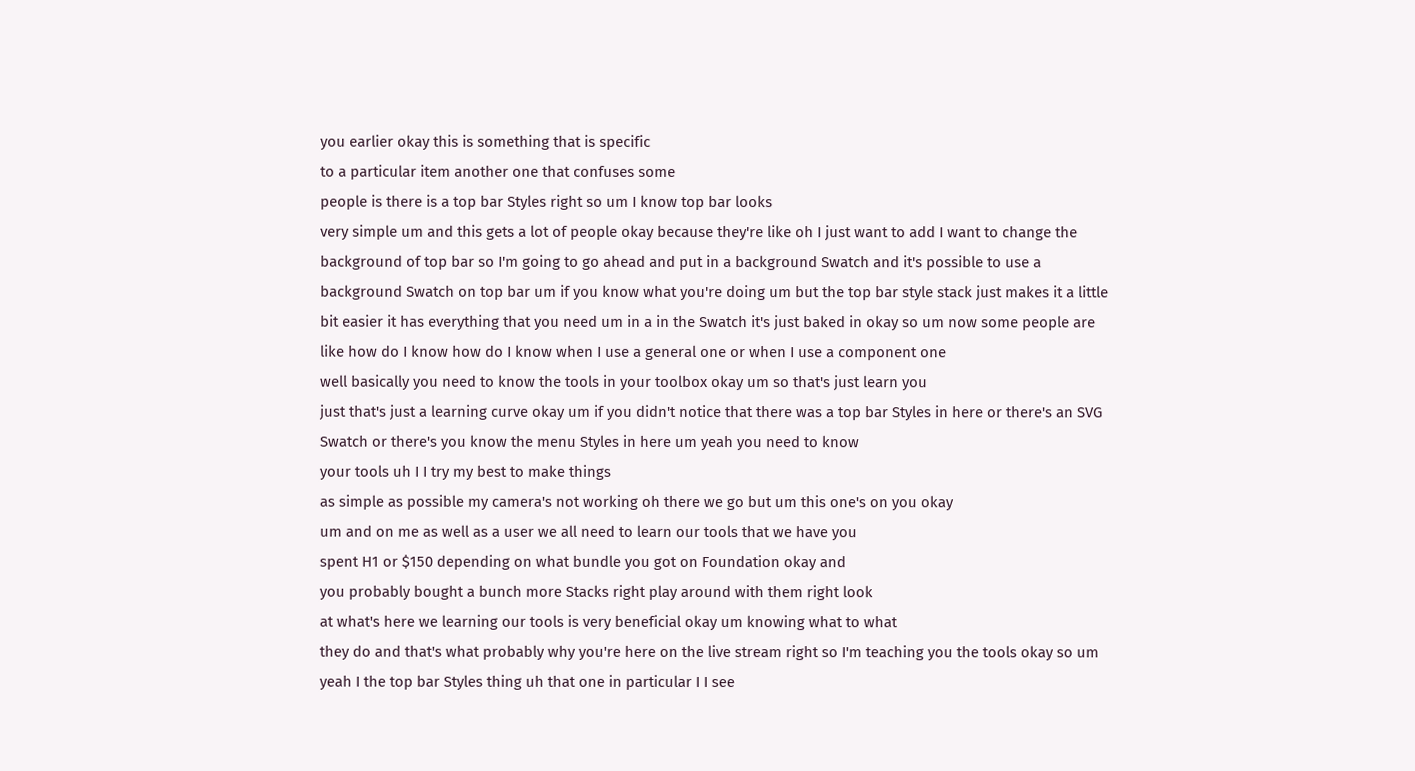you earlier okay this is something that is specific
to a particular item another one that confuses some
people is there is a top bar Styles right so um I know top bar looks
very simple um and this gets a lot of people okay because they're like oh I just want to add I want to change the
background of top bar so I'm going to go ahead and put in a background Swatch and it's possible to use a
background Swatch on top bar um if you know what you're doing um but the top bar style stack just makes it a little
bit easier it has everything that you need um in a in the Swatch it's just baked in okay so um now some people are
like how do I know how do I know when I use a general one or when I use a component one
well basically you need to know the tools in your toolbox okay um so that's just learn you
just that's just a learning curve okay um if you didn't notice that there was a top bar Styles in here or there's an SVG
Swatch or there's you know the menu Styles in here um yeah you need to know
your tools uh I I try my best to make things
as simple as possible my camera's not working oh there we go but um this one's on you okay
um and on me as well as a user we all need to learn our tools that we have you
spent H1 or $150 depending on what bundle you got on Foundation okay and
you probably bought a bunch more Stacks right play around with them right look
at what's here we learning our tools is very beneficial okay um knowing what to what
they do and that's what probably why you're here on the live stream right so I'm teaching you the tools okay so um
yeah I the top bar Styles thing uh that one in particular I I see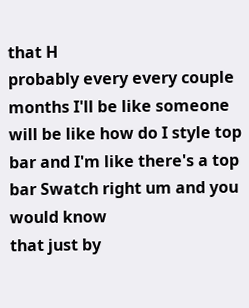that H
probably every every couple months I'll be like someone will be like how do I style top bar and I'm like there's a top bar Swatch right um and you would know
that just by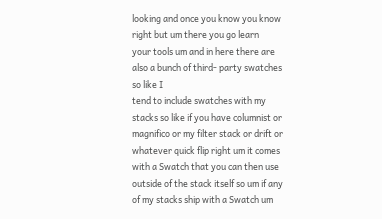looking and once you know you know right but um there you go learn
your tools um and in here there are also a bunch of third- party swatches so like I
tend to include swatches with my stacks so like if you have columnist or magnifico or my filter stack or drift or
whatever quick flip right um it comes with a Swatch that you can then use
outside of the stack itself so um if any of my stacks ship with a Swatch um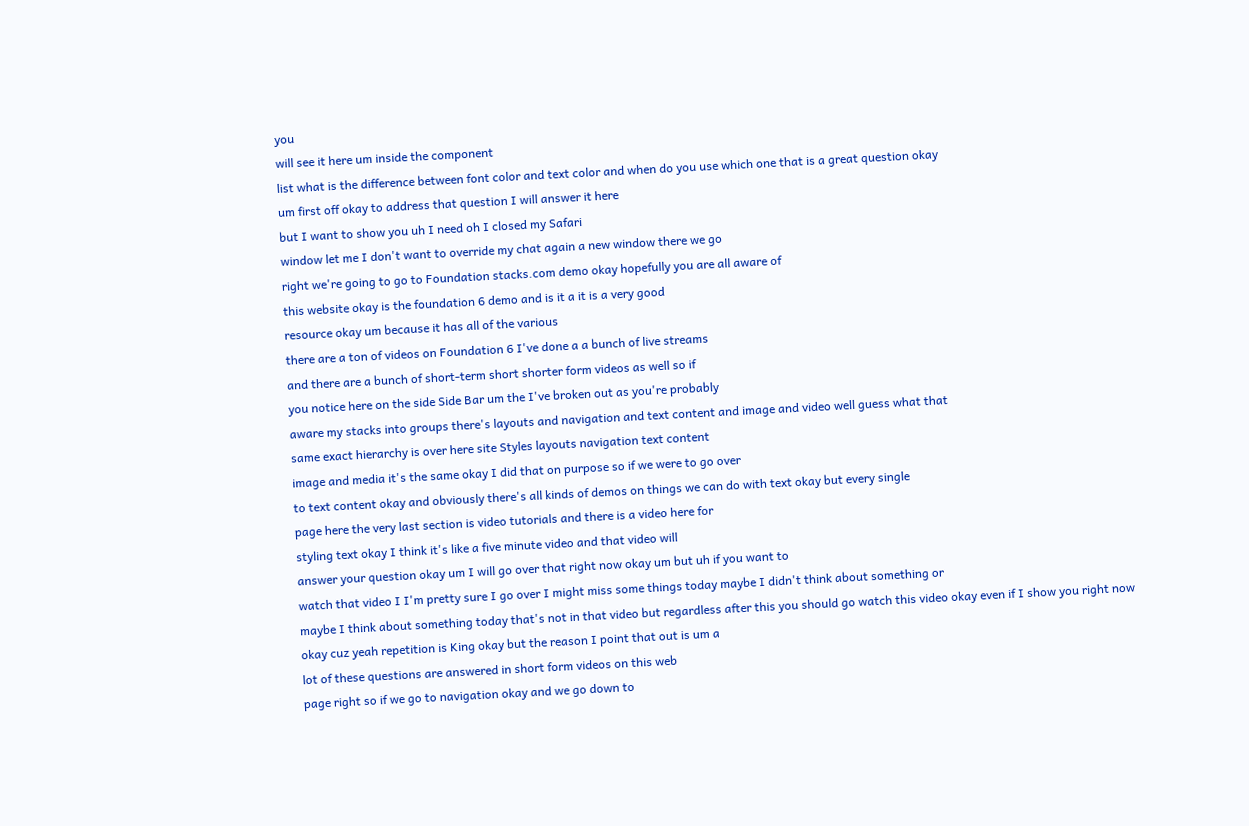you
will see it here um inside the component
list what is the difference between font color and text color and when do you use which one that is a great question okay
um first off okay to address that question I will answer it here
but I want to show you uh I need oh I closed my Safari
window let me I don't want to override my chat again a new window there we go
right we're going to go to Foundation stacks.com demo okay hopefully you are all aware of
this website okay is the foundation 6 demo and is it a it is a very good
resource okay um because it has all of the various
there are a ton of videos on Foundation 6 I've done a a bunch of live streams
and there are a bunch of short-term short shorter form videos as well so if
you notice here on the side Side Bar um the I've broken out as you're probably
aware my stacks into groups there's layouts and navigation and text content and image and video well guess what that
same exact hierarchy is over here site Styles layouts navigation text content
image and media it's the same okay I did that on purpose so if we were to go over
to text content okay and obviously there's all kinds of demos on things we can do with text okay but every single
page here the very last section is video tutorials and there is a video here for
styling text okay I think it's like a five minute video and that video will
answer your question okay um I will go over that right now okay um but uh if you want to
watch that video I I'm pretty sure I go over I might miss some things today maybe I didn't think about something or
maybe I think about something today that's not in that video but regardless after this you should go watch this video okay even if I show you right now
okay cuz yeah repetition is King okay but the reason I point that out is um a
lot of these questions are answered in short form videos on this web
page right so if we go to navigation okay and we go down to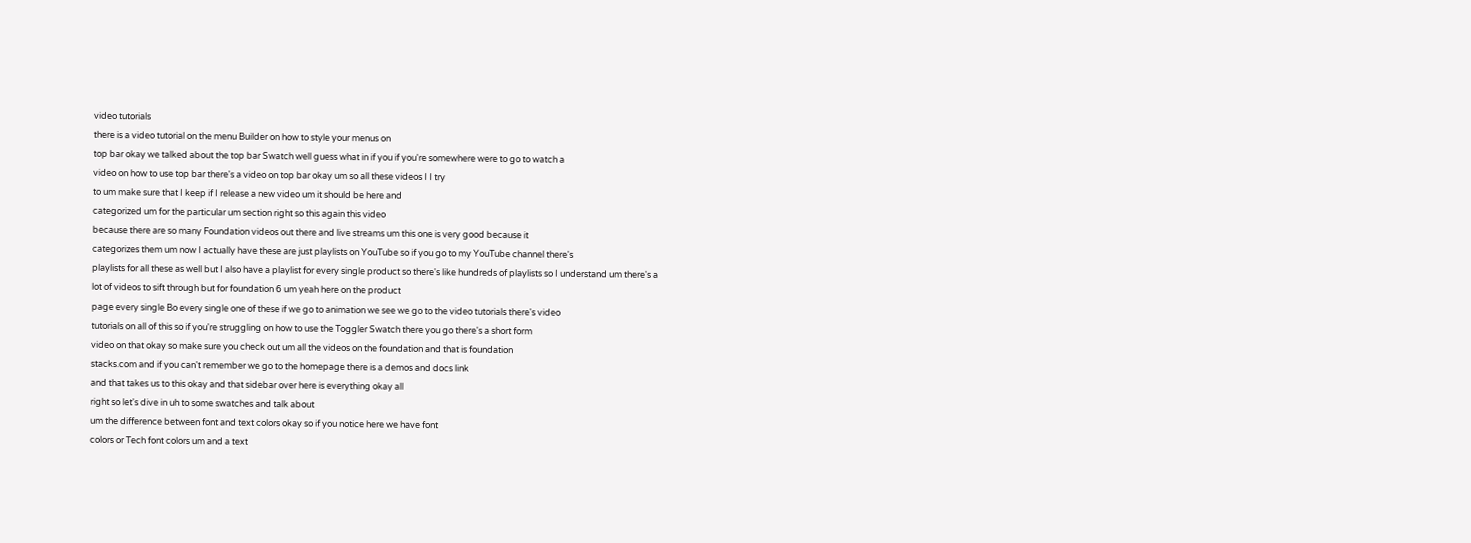video tutorials
there is a video tutorial on the menu Builder on how to style your menus on
top bar okay we talked about the top bar Swatch well guess what in if you if you're somewhere were to go to watch a
video on how to use top bar there's a video on top bar okay um so all these videos I I try
to um make sure that I keep if I release a new video um it should be here and
categorized um for the particular um section right so this again this video
because there are so many Foundation videos out there and live streams um this one is very good because it
categorizes them um now I actually have these are just playlists on YouTube so if you go to my YouTube channel there's
playlists for all these as well but I also have a playlist for every single product so there's like hundreds of playlists so I understand um there's a
lot of videos to sift through but for foundation 6 um yeah here on the product
page every single Bo every single one of these if we go to animation we see we go to the video tutorials there's video
tutorials on all of this so if you're struggling on how to use the Toggler Swatch there you go there's a short form
video on that okay so make sure you check out um all the videos on the foundation and that is foundation
stacks.com and if you can't remember we go to the homepage there is a demos and docs link
and that takes us to this okay and that sidebar over here is everything okay all
right so let's dive in uh to some swatches and talk about
um the difference between font and text colors okay so if you notice here we have font
colors or Tech font colors um and a text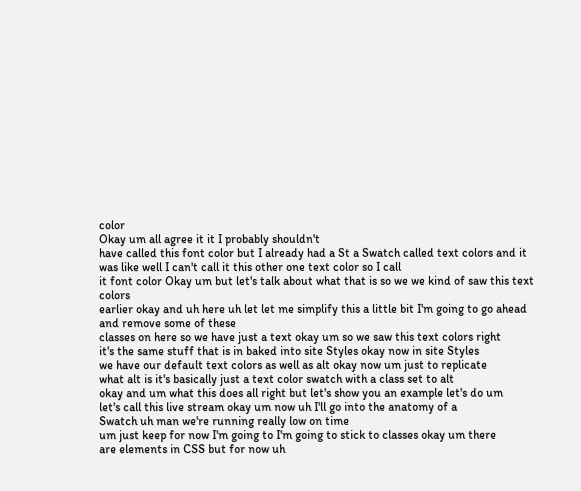color
Okay um all agree it it I probably shouldn't
have called this font color but I already had a St a Swatch called text colors and it was like well I can't call it this other one text color so I call
it font color Okay um but let's talk about what that is so we we kind of saw this text colors
earlier okay and uh here uh let let me simplify this a little bit I'm going to go ahead and remove some of these
classes on here so we have just a text okay um so we saw this text colors right
it's the same stuff that is in baked into site Styles okay now in site Styles
we have our default text colors as well as alt okay now um just to replicate
what alt is it's basically just a text color swatch with a class set to alt
okay and um what this does all right but let's show you an example let's do um
let's call this live stream okay um now uh I'll go into the anatomy of a
Swatch uh man we're running really low on time
um just keep for now I'm going to I'm going to stick to classes okay um there
are elements in CSS but for now uh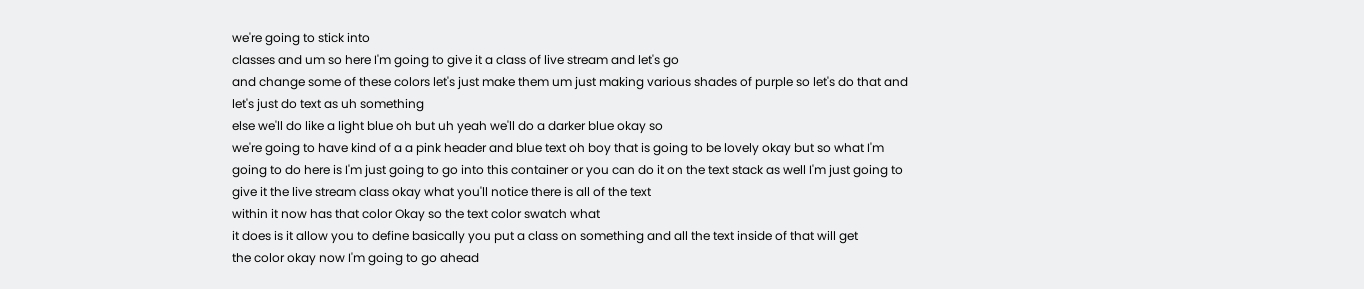we're going to stick into
classes and um so here I'm going to give it a class of live stream and let's go
and change some of these colors let's just make them um just making various shades of purple so let's do that and
let's just do text as uh something
else we'll do like a light blue oh but uh yeah we'll do a darker blue okay so
we're going to have kind of a a pink header and blue text oh boy that is going to be lovely okay but so what I'm
going to do here is I'm just going to go into this container or you can do it on the text stack as well I'm just going to
give it the live stream class okay what you'll notice there is all of the text
within it now has that color Okay so the text color swatch what
it does is it allow you to define basically you put a class on something and all the text inside of that will get
the color okay now I'm going to go ahead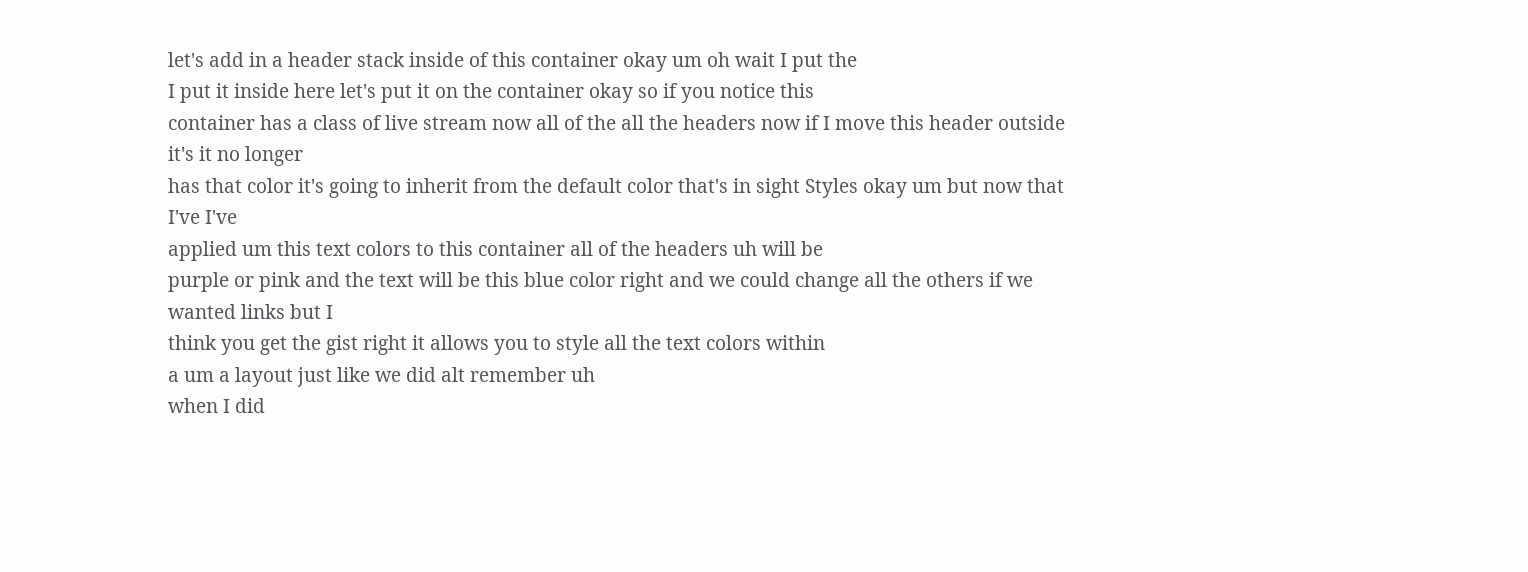let's add in a header stack inside of this container okay um oh wait I put the
I put it inside here let's put it on the container okay so if you notice this
container has a class of live stream now all of the all the headers now if I move this header outside it's it no longer
has that color it's going to inherit from the default color that's in sight Styles okay um but now that I've I've
applied um this text colors to this container all of the headers uh will be
purple or pink and the text will be this blue color right and we could change all the others if we wanted links but I
think you get the gist right it allows you to style all the text colors within
a um a layout just like we did alt remember uh
when I did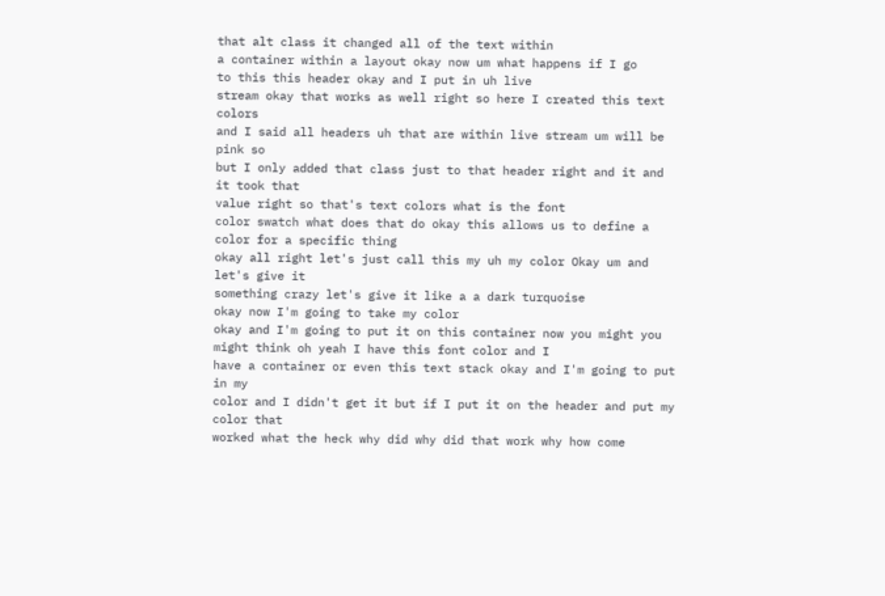that alt class it changed all of the text within
a container within a layout okay now um what happens if I go
to this this header okay and I put in uh live
stream okay that works as well right so here I created this text colors
and I said all headers uh that are within live stream um will be pink so
but I only added that class just to that header right and it and it took that
value right so that's text colors what is the font
color swatch what does that do okay this allows us to define a
color for a specific thing
okay all right let's just call this my uh my color Okay um and let's give it
something crazy let's give it like a a dark turquoise
okay now I'm going to take my color
okay and I'm going to put it on this container now you might you might think oh yeah I have this font color and I
have a container or even this text stack okay and I'm going to put in my
color and I didn't get it but if I put it on the header and put my color that
worked what the heck why did why did that work why how come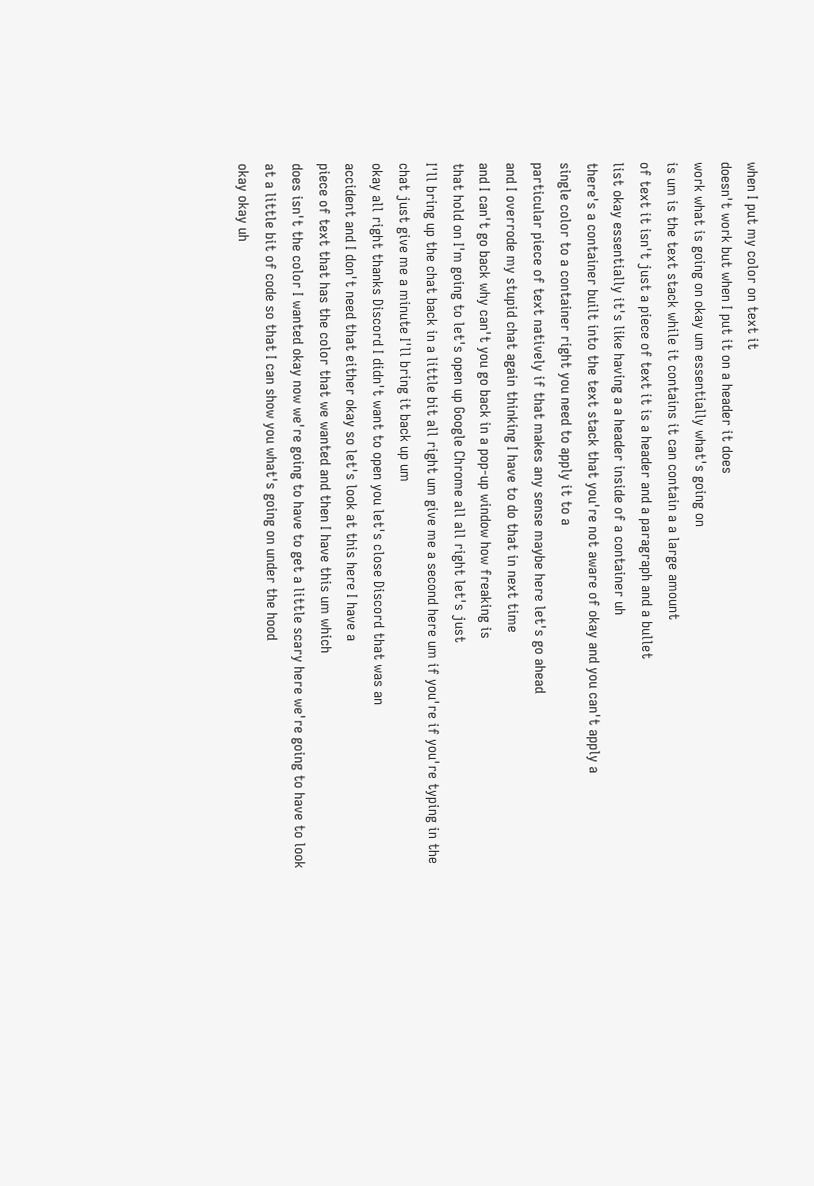when I put my color on text it
doesn't work but when I put it on a header it does
work what is going on okay um essentially what's going on
is um is the text stack while it contains it can contain a a large amount
of text it isn't just a piece of text it is a header and a paragraph and a bullet
list okay essentially it's like having a a header inside of a container uh
there's a container built into the text stack that you're not aware of okay and you can't apply a
single color to a container right you need to apply it to a
particular piece of text natively if that makes any sense maybe here let's go ahead
and I overrode my stupid chat again thinking I have to do that in next time
and I can't go back why can't you go back in a pop-up window how freaking is
that hold on I'm going to let's open up Google Chrome all all right let's just
I'll bring up the chat back in a little bit all right um give me a second here um if you're if you're typing in the
chat just give me a minute I'll bring it back up um
okay all right thanks Discord I didn't want to open you let's close Discord that was an
accident and I don't need that either okay so let's look at this here I have a
piece of text that has the color that we wanted and then I have this um which
does isn't the color I wanted okay now we're going to have to get a little scary here we're going to have to look
at a little bit of code so that I can show you what's going on under the hood
okay okay uh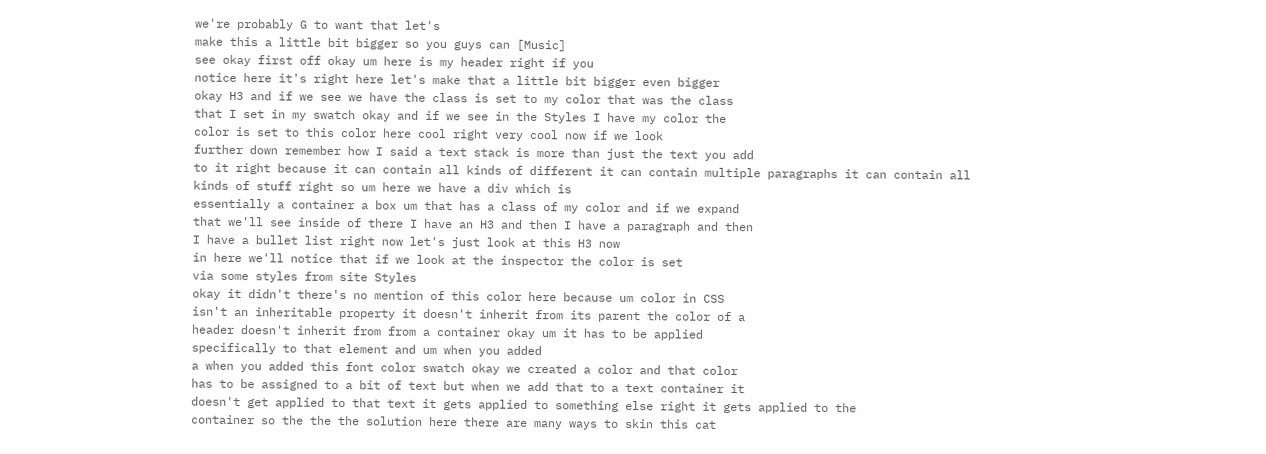we're probably G to want that let's
make this a little bit bigger so you guys can [Music]
see okay first off okay um here is my header right if you
notice here it's right here let's make that a little bit bigger even bigger
okay H3 and if we see we have the class is set to my color that was the class
that I set in my swatch okay and if we see in the Styles I have my color the
color is set to this color here cool right very cool now if we look
further down remember how I said a text stack is more than just the text you add
to it right because it can contain all kinds of different it can contain multiple paragraphs it can contain all
kinds of stuff right so um here we have a div which is
essentially a container a box um that has a class of my color and if we expand
that we'll see inside of there I have an H3 and then I have a paragraph and then
I have a bullet list right now let's just look at this H3 now
in here we'll notice that if we look at the inspector the color is set
via some styles from site Styles
okay it didn't there's no mention of this color here because um color in CSS
isn't an inheritable property it doesn't inherit from its parent the color of a
header doesn't inherit from from a container okay um it has to be applied
specifically to that element and um when you added
a when you added this font color swatch okay we created a color and that color
has to be assigned to a bit of text but when we add that to a text container it
doesn't get applied to that text it gets applied to something else right it gets applied to the
container so the the the solution here there are many ways to skin this cat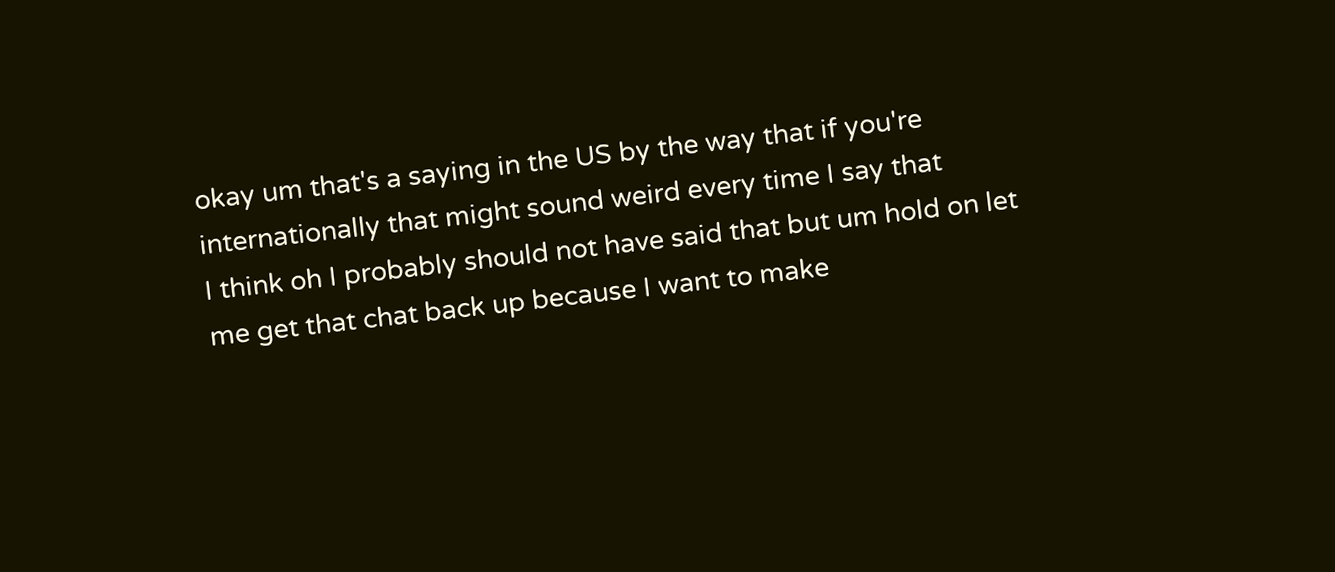okay um that's a saying in the US by the way that if you're internationally that might sound weird every time I say that
I think oh I probably should not have said that but um hold on let me get that chat back up because I want to make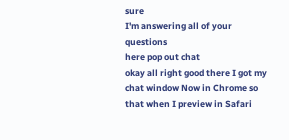sure
I'm answering all of your questions
here pop out chat
okay all right good there I got my chat window Now in Chrome so that when I preview in Safari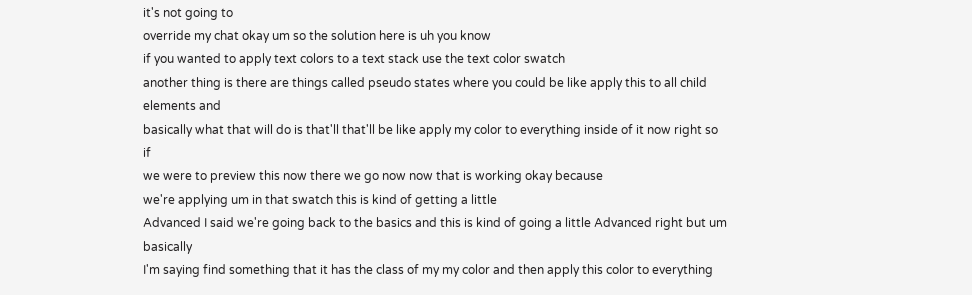it's not going to
override my chat okay um so the solution here is uh you know
if you wanted to apply text colors to a text stack use the text color swatch
another thing is there are things called pseudo states where you could be like apply this to all child elements and
basically what that will do is that'll that'll be like apply my color to everything inside of it now right so if
we were to preview this now there we go now now that is working okay because
we're applying um in that swatch this is kind of getting a little
Advanced I said we're going back to the basics and this is kind of going a little Advanced right but um basically
I'm saying find something that it has the class of my my color and then apply this color to everything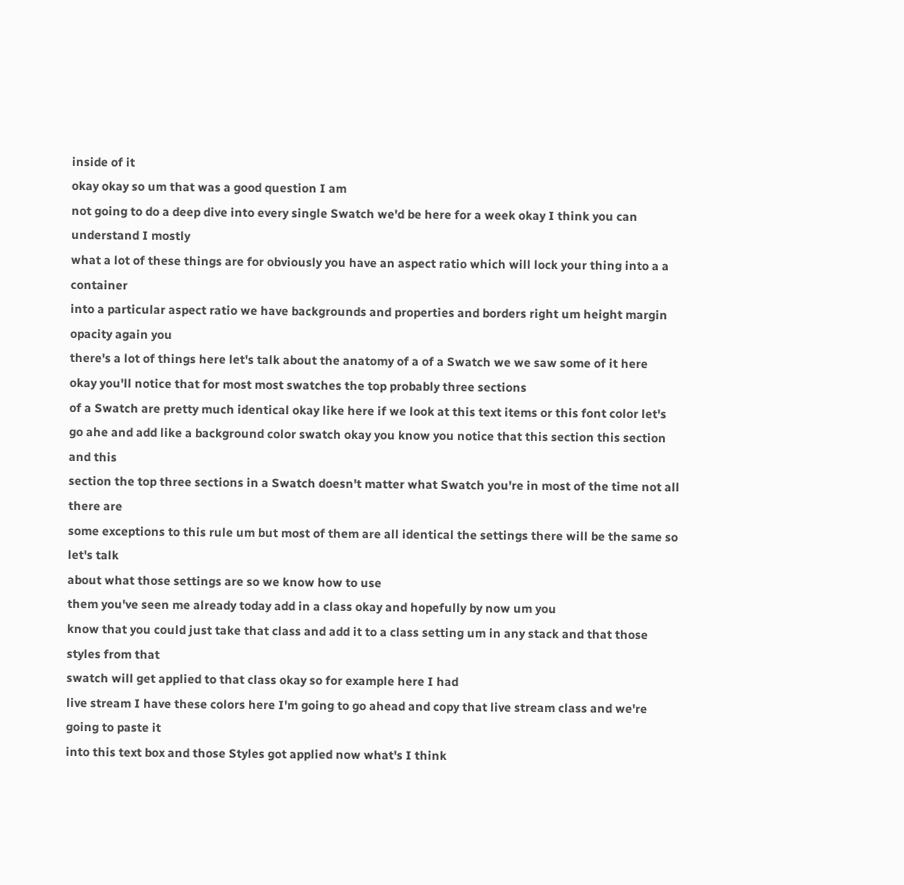inside of it
okay okay so um that was a good question I am
not going to do a deep dive into every single Swatch we'd be here for a week okay I think you can understand I mostly
what a lot of these things are for obviously you have an aspect ratio which will lock your thing into a a container
into a particular aspect ratio we have backgrounds and properties and borders right um height margin opacity again you
there's a lot of things here let's talk about the anatomy of a of a Swatch we we saw some of it here
okay you'll notice that for most most swatches the top probably three sections
of a Swatch are pretty much identical okay like here if we look at this text items or this font color let's
go ahe and add like a background color swatch okay you know you notice that this section this section and this
section the top three sections in a Swatch doesn't matter what Swatch you're in most of the time not all there are
some exceptions to this rule um but most of them are all identical the settings there will be the same so let's talk
about what those settings are so we know how to use
them you've seen me already today add in a class okay and hopefully by now um you
know that you could just take that class and add it to a class setting um in any stack and that those styles from that
swatch will get applied to that class okay so for example here I had
live stream I have these colors here I'm going to go ahead and copy that live stream class and we're going to paste it
into this text box and those Styles got applied now what's I think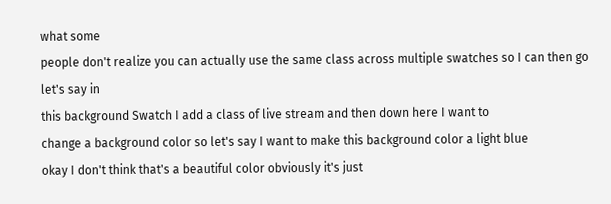what some
people don't realize you can actually use the same class across multiple swatches so I can then go let's say in
this background Swatch I add a class of live stream and then down here I want to
change a background color so let's say I want to make this background color a light blue
okay I don't think that's a beautiful color obviously it's just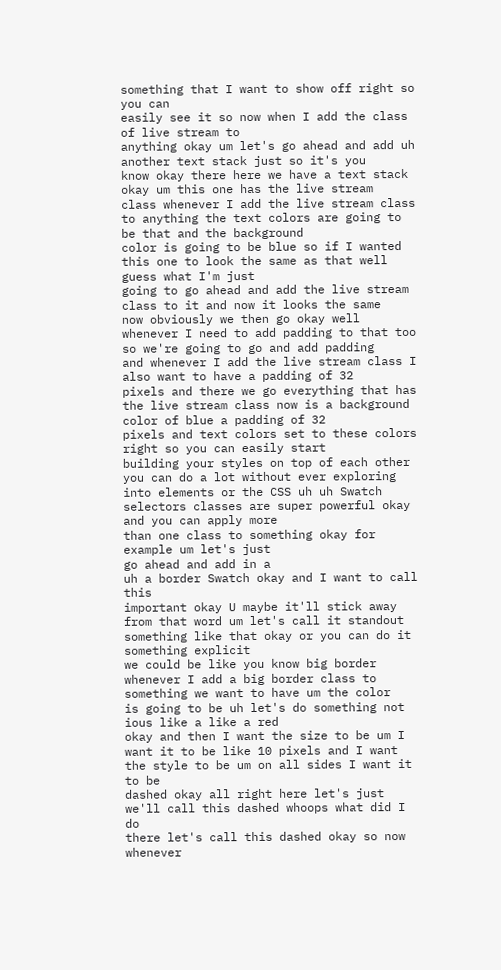something that I want to show off right so you can
easily see it so now when I add the class of live stream to
anything okay um let's go ahead and add uh another text stack just so it's you
know okay there here we have a text stack okay um this one has the live stream
class whenever I add the live stream class to anything the text colors are going to be that and the background
color is going to be blue so if I wanted this one to look the same as that well guess what I'm just
going to go ahead and add the live stream class to it and now it looks the same
now obviously we then go okay well whenever I need to add padding to that too so we're going to go and add padding
and whenever I add the live stream class I also want to have a padding of 32
pixels and there we go everything that has the live stream class now is a background color of blue a padding of 32
pixels and text colors set to these colors right so you can easily start
building your styles on top of each other
you can do a lot without ever exploring into elements or the CSS uh uh Swatch
selectors classes are super powerful okay and you can apply more
than one class to something okay for example um let's just
go ahead and add in a
uh a border Swatch okay and I want to call this
important okay U maybe it'll stick away from that word um let's call it standout
something like that okay or you can do it something explicit
we could be like you know big border whenever I add a big border class to something we want to have um the color
is going to be uh let's do something not ious like a like a red
okay and then I want the size to be um I want it to be like 10 pixels and I want
the style to be um on all sides I want it to be
dashed okay all right here let's just we'll call this dashed whoops what did I do
there let's call this dashed okay so now whenever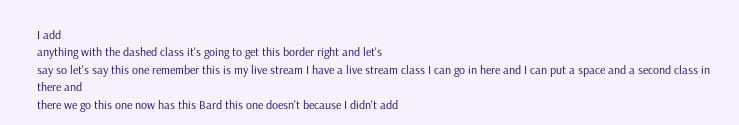I add
anything with the dashed class it's going to get this border right and let's
say so let's say this one remember this is my live stream I have a live stream class I can go in here and I can put a space and a second class in there and
there we go this one now has this Bard this one doesn't because I didn't add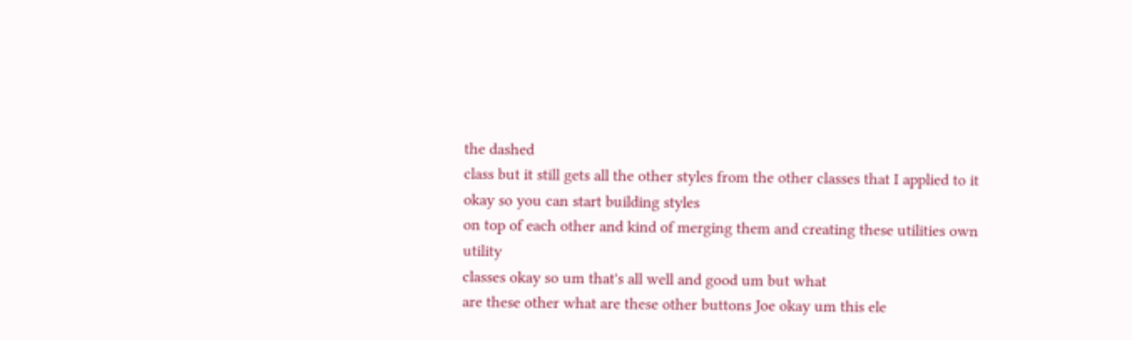the dashed
class but it still gets all the other styles from the other classes that I applied to it okay so you can start building styles
on top of each other and kind of merging them and creating these utilities own utility
classes okay so um that's all well and good um but what
are these other what are these other buttons Joe okay um this ele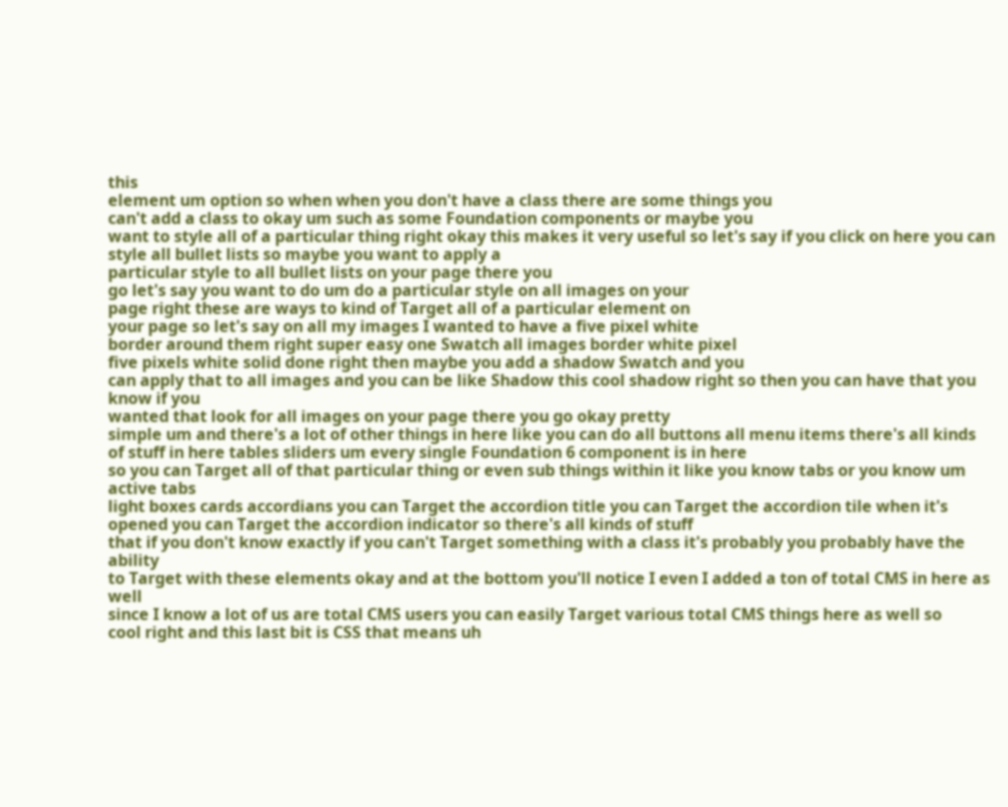this
element um option so when when you don't have a class there are some things you
can't add a class to okay um such as some Foundation components or maybe you
want to style all of a particular thing right okay this makes it very useful so let's say if you click on here you can
style all bullet lists so maybe you want to apply a
particular style to all bullet lists on your page there you
go let's say you want to do um do a particular style on all images on your
page right these are ways to kind of Target all of a particular element on
your page so let's say on all my images I wanted to have a five pixel white
border around them right super easy one Swatch all images border white pixel
five pixels white solid done right then maybe you add a shadow Swatch and you
can apply that to all images and you can be like Shadow this cool shadow right so then you can have that you know if you
wanted that look for all images on your page there you go okay pretty
simple um and there's a lot of other things in here like you can do all buttons all menu items there's all kinds
of stuff in here tables sliders um every single Foundation 6 component is in here
so you can Target all of that particular thing or even sub things within it like you know tabs or you know um active tabs
light boxes cards accordians you can Target the accordion title you can Target the accordion tile when it's
opened you can Target the accordion indicator so there's all kinds of stuff
that if you don't know exactly if you can't Target something with a class it's probably you probably have the ability
to Target with these elements okay and at the bottom you'll notice I even I added a ton of total CMS in here as well
since I know a lot of us are total CMS users you can easily Target various total CMS things here as well so
cool right and this last bit is CSS that means uh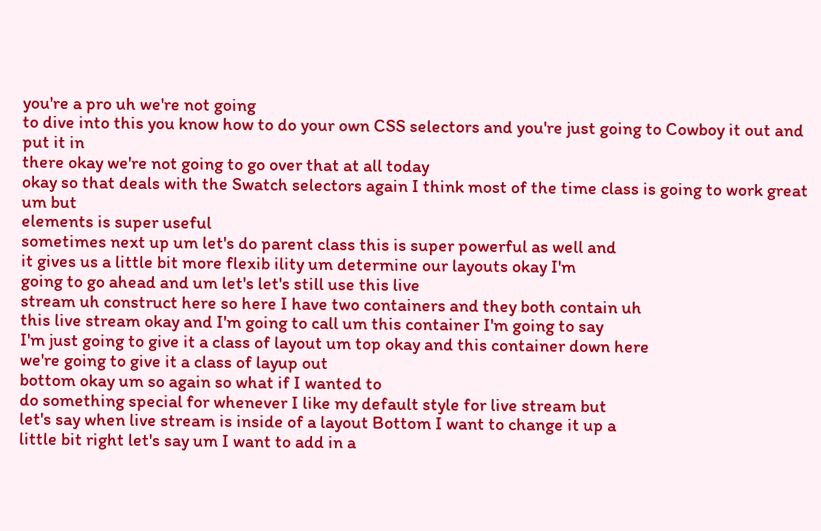you're a pro uh we're not going
to dive into this you know how to do your own CSS selectors and you're just going to Cowboy it out and put it in
there okay we're not going to go over that at all today
okay so that deals with the Swatch selectors again I think most of the time class is going to work great um but
elements is super useful
sometimes next up um let's do parent class this is super powerful as well and
it gives us a little bit more flexib ility um determine our layouts okay I'm
going to go ahead and um let's let's still use this live
stream uh construct here so here I have two containers and they both contain uh
this live stream okay and I'm going to call um this container I'm going to say
I'm just going to give it a class of layout um top okay and this container down here
we're going to give it a class of layup out
bottom okay um so again so what if I wanted to
do something special for whenever I like my default style for live stream but
let's say when live stream is inside of a layout Bottom I want to change it up a
little bit right let's say um I want to add in a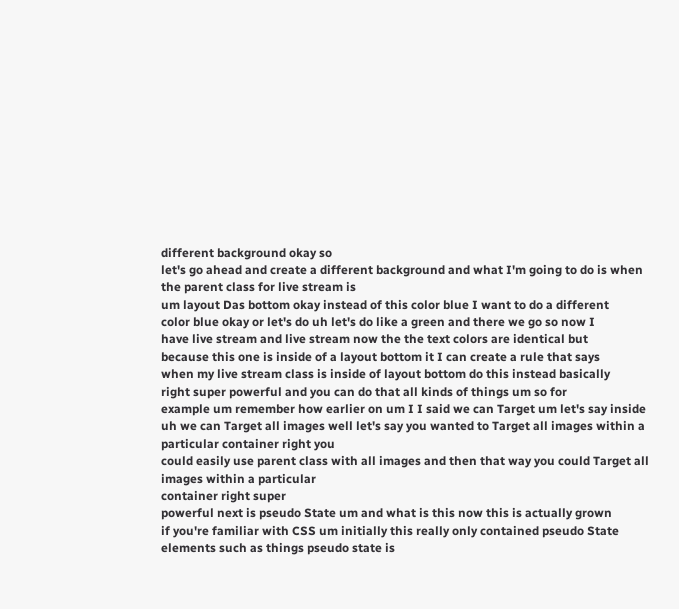different background okay so
let's go ahead and create a different background and what I'm going to do is when the parent class for live stream is
um layout Das bottom okay instead of this color blue I want to do a different
color blue okay or let's do uh let's do like a green and there we go so now I
have live stream and live stream now the the text colors are identical but
because this one is inside of a layout bottom it I can create a rule that says
when my live stream class is inside of layout bottom do this instead basically
right super powerful and you can do that all kinds of things um so for
example um remember how earlier on um I I said we can Target um let's say inside
uh we can Target all images well let's say you wanted to Target all images within a particular container right you
could easily use parent class with all images and then that way you could Target all images within a particular
container right super
powerful next is pseudo State um and what is this now this is actually grown
if you're familiar with CSS um initially this really only contained pseudo State
elements such as things pseudo state is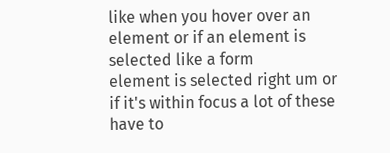like when you hover over an element or if an element is selected like a form
element is selected right um or if it's within focus a lot of these have to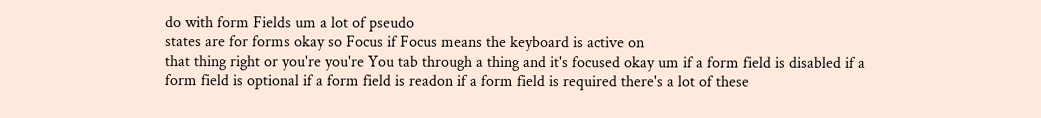do with form Fields um a lot of pseudo
states are for forms okay so Focus if Focus means the keyboard is active on
that thing right or you're you're You tab through a thing and it's focused okay um if a form field is disabled if a
form field is optional if a form field is readon if a form field is required there's a lot of these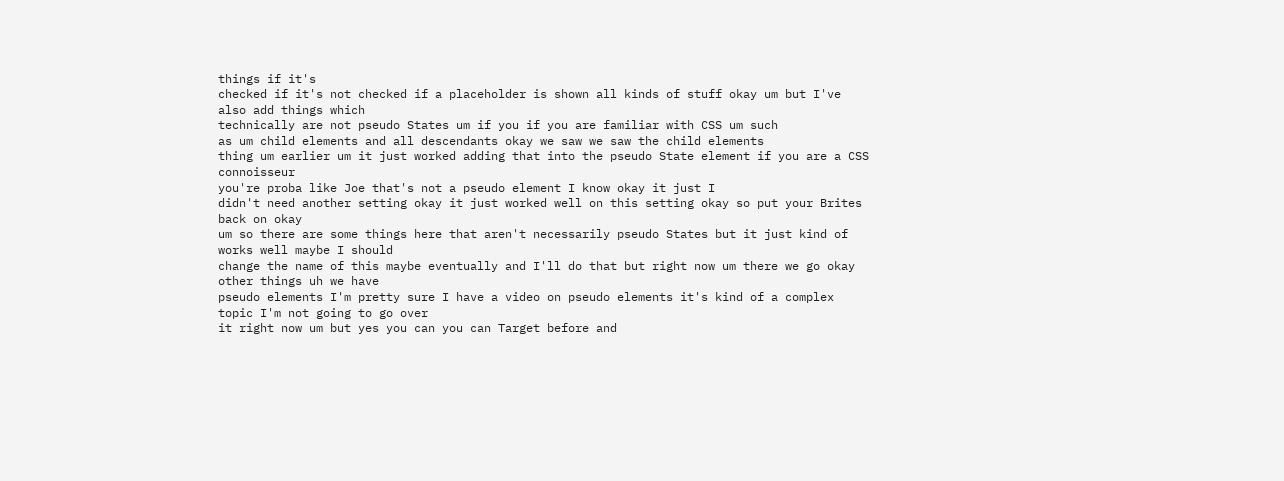things if it's
checked if it's not checked if a placeholder is shown all kinds of stuff okay um but I've also add things which
technically are not pseudo States um if you if you are familiar with CSS um such
as um child elements and all descendants okay we saw we saw the child elements
thing um earlier um it just worked adding that into the pseudo State element if you are a CSS connoisseur
you're proba like Joe that's not a pseudo element I know okay it just I
didn't need another setting okay it just worked well on this setting okay so put your Brites back on okay
um so there are some things here that aren't necessarily pseudo States but it just kind of works well maybe I should
change the name of this maybe eventually and I'll do that but right now um there we go okay other things uh we have
pseudo elements I'm pretty sure I have a video on pseudo elements it's kind of a complex topic I'm not going to go over
it right now um but yes you can you can Target before and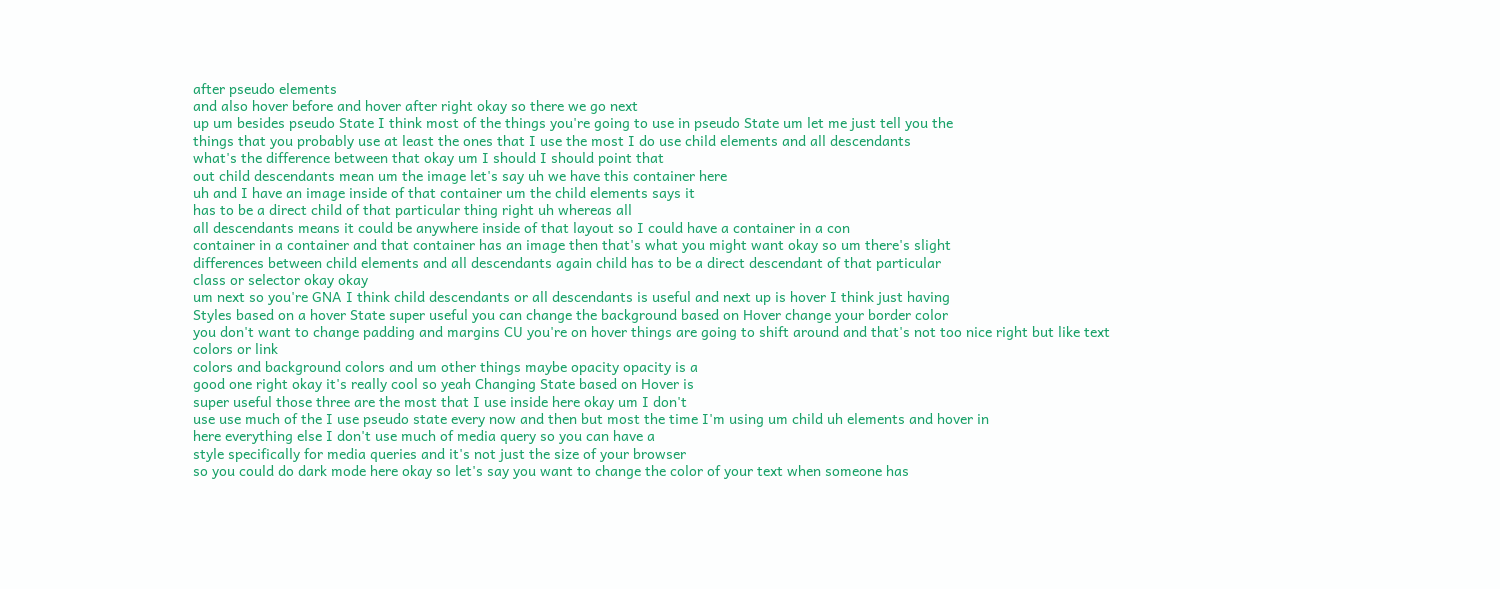after pseudo elements
and also hover before and hover after right okay so there we go next
up um besides pseudo State I think most of the things you're going to use in pseudo State um let me just tell you the
things that you probably use at least the ones that I use the most I do use child elements and all descendants
what's the difference between that okay um I should I should point that
out child descendants mean um the image let's say uh we have this container here
uh and I have an image inside of that container um the child elements says it
has to be a direct child of that particular thing right uh whereas all
all descendants means it could be anywhere inside of that layout so I could have a container in a con
container in a container and that container has an image then that's what you might want okay so um there's slight
differences between child elements and all descendants again child has to be a direct descendant of that particular
class or selector okay okay
um next so you're GNA I think child descendants or all descendants is useful and next up is hover I think just having
Styles based on a hover State super useful you can change the background based on Hover change your border color
you don't want to change padding and margins CU you're on hover things are going to shift around and that's not too nice right but like text colors or link
colors and background colors and um other things maybe opacity opacity is a
good one right okay it's really cool so yeah Changing State based on Hover is
super useful those three are the most that I use inside here okay um I don't
use use much of the I use pseudo state every now and then but most the time I'm using um child uh elements and hover in
here everything else I don't use much of media query so you can have a
style specifically for media queries and it's not just the size of your browser
so you could do dark mode here okay so let's say you want to change the color of your text when someone has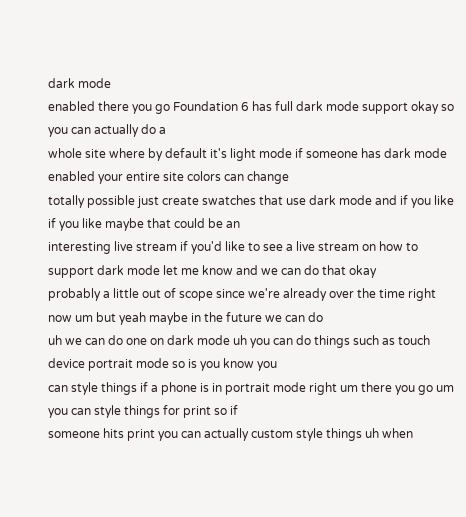dark mode
enabled there you go Foundation 6 has full dark mode support okay so you can actually do a
whole site where by default it's light mode if someone has dark mode enabled your entire site colors can change
totally possible just create swatches that use dark mode and if you like if you like maybe that could be an
interesting live stream if you'd like to see a live stream on how to support dark mode let me know and we can do that okay
probably a little out of scope since we're already over the time right now um but yeah maybe in the future we can do
uh we can do one on dark mode uh you can do things such as touch device portrait mode so is you know you
can style things if a phone is in portrait mode right um there you go um you can style things for print so if
someone hits print you can actually custom style things uh when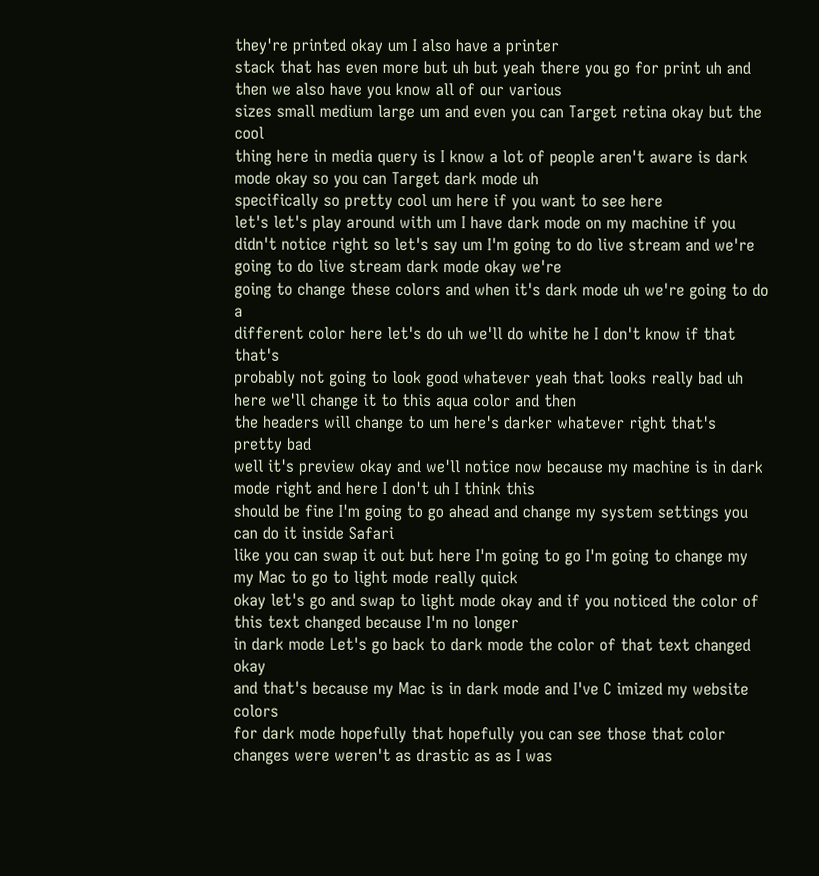they're printed okay um I also have a printer
stack that has even more but uh but yeah there you go for print uh and then we also have you know all of our various
sizes small medium large um and even you can Target retina okay but the cool
thing here in media query is I know a lot of people aren't aware is dark mode okay so you can Target dark mode uh
specifically so pretty cool um here if you want to see here
let's let's play around with um I have dark mode on my machine if you
didn't notice right so let's say um I'm going to do live stream and we're going to do live stream dark mode okay we're
going to change these colors and when it's dark mode uh we're going to do a
different color here let's do uh we'll do white he I don't know if that that's
probably not going to look good whatever yeah that looks really bad uh here we'll change it to this aqua color and then
the headers will change to um here's darker whatever right that's pretty bad
well it's preview okay and we'll notice now because my machine is in dark mode right and here I don't uh I think this
should be fine I'm going to go ahead and change my system settings you can do it inside Safari
like you can swap it out but here I'm going to go I'm going to change my my Mac to go to light mode really quick
okay let's go and swap to light mode okay and if you noticed the color of this text changed because I'm no longer
in dark mode Let's go back to dark mode the color of that text changed okay
and that's because my Mac is in dark mode and I've C imized my website colors
for dark mode hopefully that hopefully you can see those that color changes were weren't as drastic as as I was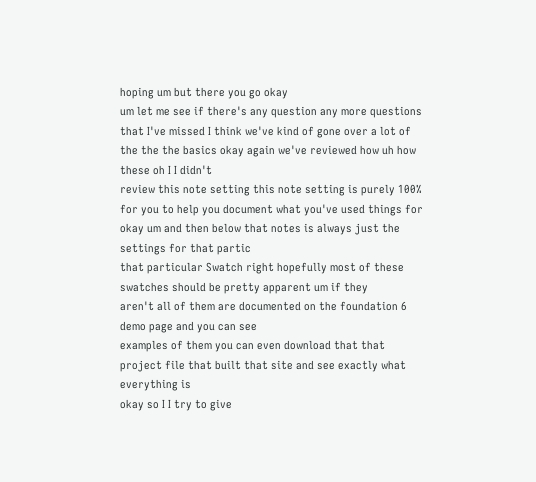hoping um but there you go okay
um let me see if there's any question any more questions that I've missed I think we've kind of gone over a lot of
the the the basics okay again we've reviewed how uh how these oh I I didn't
review this note setting this note setting is purely 100% for you to help you document what you've used things for
okay um and then below that notes is always just the settings for that partic
that particular Swatch right hopefully most of these swatches should be pretty apparent um if they
aren't all of them are documented on the foundation 6 demo page and you can see
examples of them you can even download that that project file that built that site and see exactly what everything is
okay so I I try to give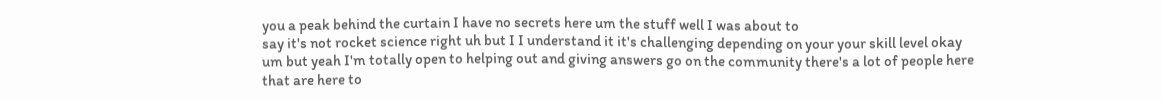you a peak behind the curtain I have no secrets here um the stuff well I was about to
say it's not rocket science right uh but I I understand it it's challenging depending on your your skill level okay
um but yeah I'm totally open to helping out and giving answers go on the community there's a lot of people here
that are here to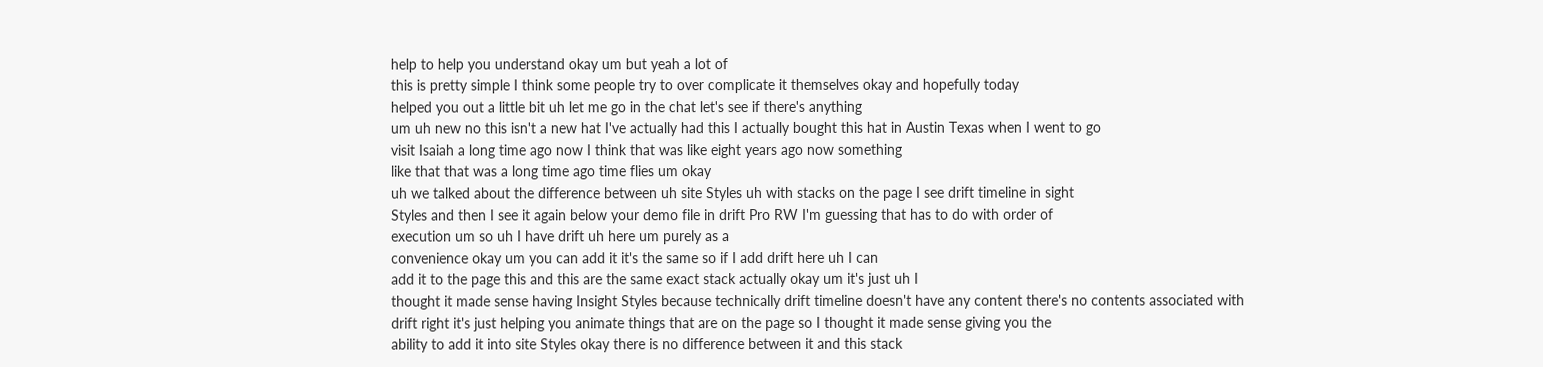help to help you understand okay um but yeah a lot of
this is pretty simple I think some people try to over complicate it themselves okay and hopefully today
helped you out a little bit uh let me go in the chat let's see if there's anything
um uh new no this isn't a new hat I've actually had this I actually bought this hat in Austin Texas when I went to go
visit Isaiah a long time ago now I think that was like eight years ago now something
like that that was a long time ago time flies um okay
uh we talked about the difference between uh site Styles uh with stacks on the page I see drift timeline in sight
Styles and then I see it again below your demo file in drift Pro RW I'm guessing that has to do with order of
execution um so uh I have drift uh here um purely as a
convenience okay um you can add it it's the same so if I add drift here uh I can
add it to the page this and this are the same exact stack actually okay um it's just uh I
thought it made sense having Insight Styles because technically drift timeline doesn't have any content there's no contents associated with
drift right it's just helping you animate things that are on the page so I thought it made sense giving you the
ability to add it into site Styles okay there is no difference between it and this stack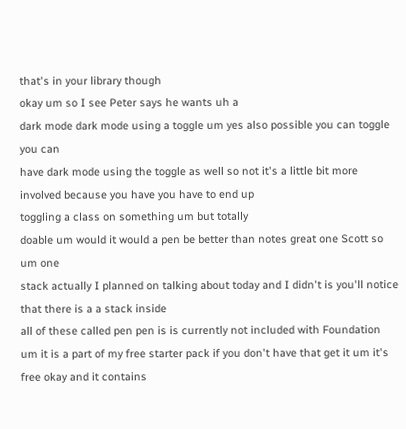that's in your library though
okay um so I see Peter says he wants uh a
dark mode dark mode using a toggle um yes also possible you can toggle you can
have dark mode using the toggle as well so not it's a little bit more involved because you have you have to end up
toggling a class on something um but totally
doable um would it would a pen be better than notes great one Scott so um one
stack actually I planned on talking about today and I didn't is you'll notice that there is a a stack inside
all of these called pen pen is is currently not included with Foundation
um it is a part of my free starter pack if you don't have that get it um it's
free okay and it contains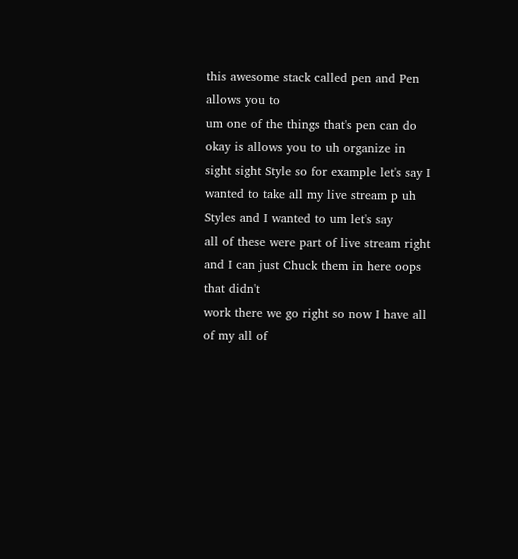this awesome stack called pen and Pen allows you to
um one of the things that's pen can do okay is allows you to uh organize in
sight sight Style so for example let's say I wanted to take all my live stream p uh Styles and I wanted to um let's say
all of these were part of live stream right and I can just Chuck them in here oops that didn't
work there we go right so now I have all of my all of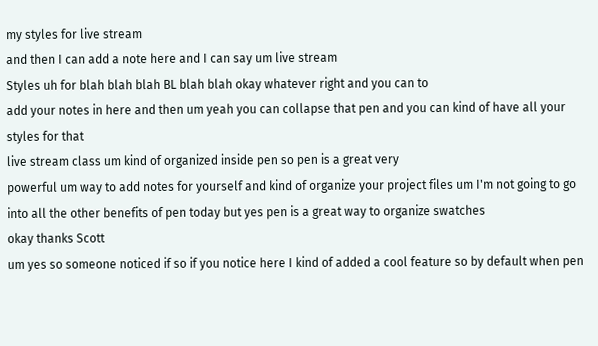my styles for live stream
and then I can add a note here and I can say um live stream
Styles uh for blah blah blah BL blah blah okay whatever right and you can to
add your notes in here and then um yeah you can collapse that pen and you can kind of have all your styles for that
live stream class um kind of organized inside pen so pen is a great very
powerful um way to add notes for yourself and kind of organize your project files um I'm not going to go
into all the other benefits of pen today but yes pen is a great way to organize swatches
okay thanks Scott
um yes so someone noticed if so if you notice here I kind of added a cool feature so by default when pen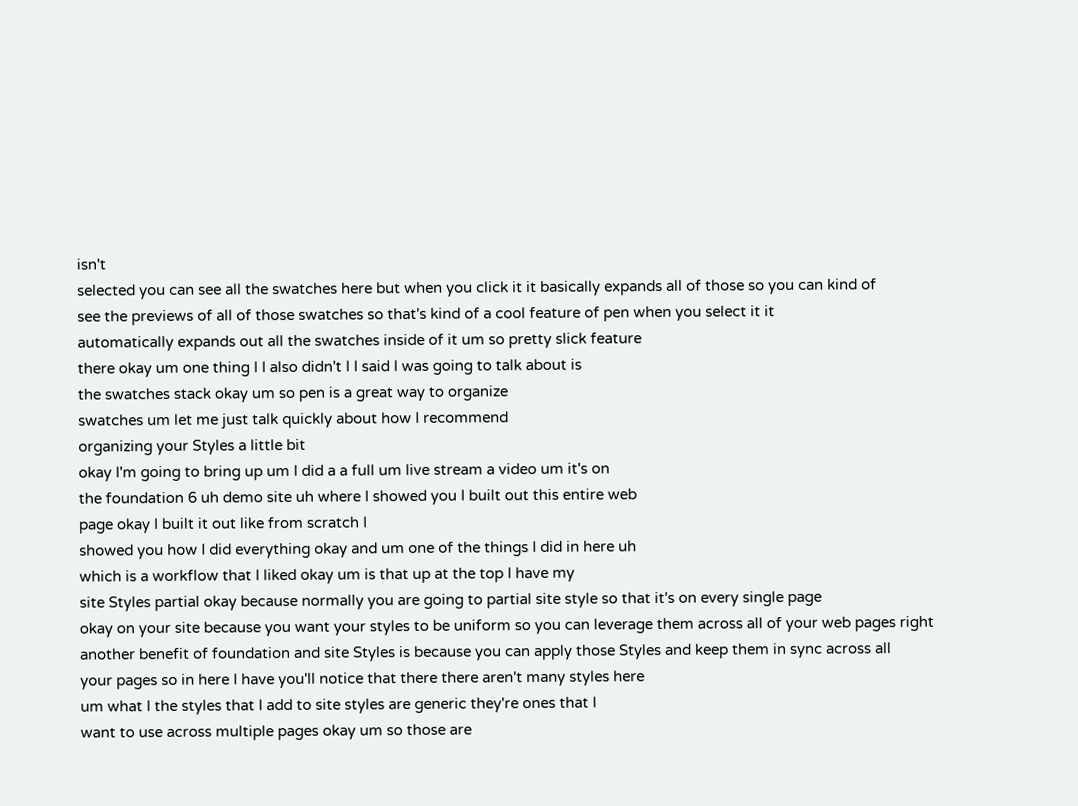isn't
selected you can see all the swatches here but when you click it it basically expands all of those so you can kind of
see the previews of all of those swatches so that's kind of a cool feature of pen when you select it it
automatically expands out all the swatches inside of it um so pretty slick feature
there okay um one thing I I also didn't I I said I was going to talk about is
the swatches stack okay um so pen is a great way to organize
swatches um let me just talk quickly about how I recommend
organizing your Styles a little bit
okay I'm going to bring up um I did a a full um live stream a video um it's on
the foundation 6 uh demo site uh where I showed you I built out this entire web
page okay I built it out like from scratch I
showed you how I did everything okay and um one of the things I did in here uh
which is a workflow that I liked okay um is that up at the top I have my
site Styles partial okay because normally you are going to partial site style so that it's on every single page
okay on your site because you want your styles to be uniform so you can leverage them across all of your web pages right
another benefit of foundation and site Styles is because you can apply those Styles and keep them in sync across all
your pages so in here I have you'll notice that there there aren't many styles here
um what I the styles that I add to site styles are generic they're ones that I
want to use across multiple pages okay um so those are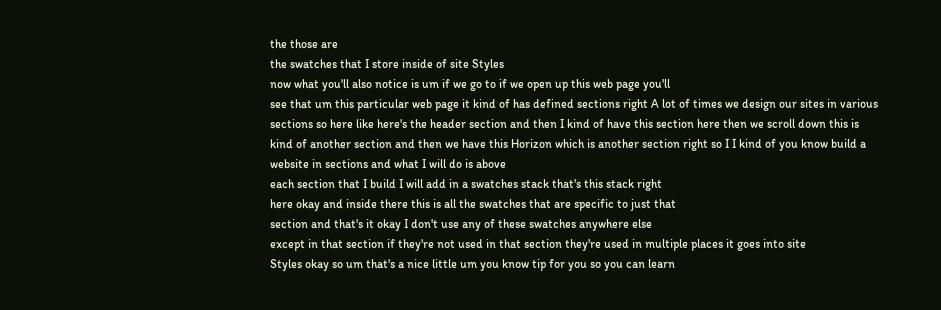the those are
the swatches that I store inside of site Styles
now what you'll also notice is um if we go to if we open up this web page you'll
see that um this particular web page it kind of has defined sections right A lot of times we design our sites in various
sections so here like here's the header section and then I kind of have this section here then we scroll down this is
kind of another section and then we have this Horizon which is another section right so I I kind of you know build a
website in sections and what I will do is above
each section that I build I will add in a swatches stack that's this stack right
here okay and inside there this is all the swatches that are specific to just that
section and that's it okay I don't use any of these swatches anywhere else
except in that section if they're not used in that section they're used in multiple places it goes into site
Styles okay so um that's a nice little um you know tip for you so you can learn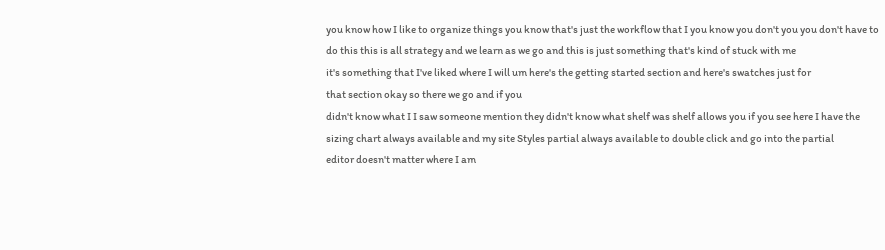you know how I like to organize things you know that's just the workflow that I you know you don't you you don't have to
do this this is all strategy and we learn as we go and this is just something that's kind of stuck with me
it's something that I've liked where I will um here's the getting started section and here's swatches just for
that section okay so there we go and if you
didn't know what I I saw someone mention they didn't know what shelf was shelf allows you if you see here I have the
sizing chart always available and my site Styles partial always available to double click and go into the partial
editor doesn't matter where I am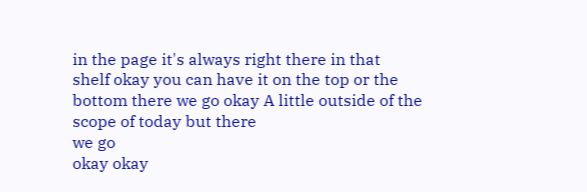in the page it's always right there in that
shelf okay you can have it on the top or the bottom there we go okay A little outside of the scope of today but there
we go
okay okay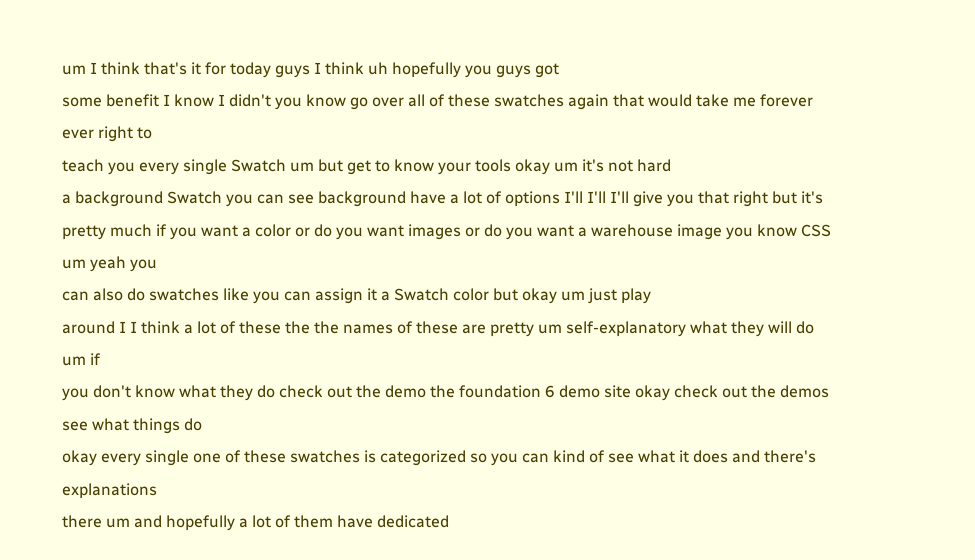um I think that's it for today guys I think uh hopefully you guys got
some benefit I know I didn't you know go over all of these swatches again that would take me forever ever right to
teach you every single Swatch um but get to know your tools okay um it's not hard
a background Swatch you can see background have a lot of options I'll I'll I'll give you that right but it's
pretty much if you want a color or do you want images or do you want a warehouse image you know CSS um yeah you
can also do swatches like you can assign it a Swatch color but okay um just play
around I I think a lot of these the the names of these are pretty um self-explanatory what they will do um if
you don't know what they do check out the demo the foundation 6 demo site okay check out the demos see what things do
okay every single one of these swatches is categorized so you can kind of see what it does and there's explanations
there um and hopefully a lot of them have dedicated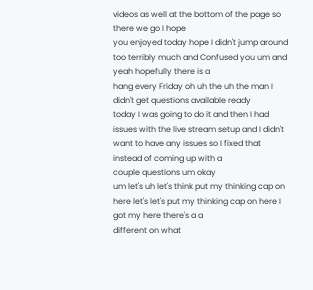videos as well at the bottom of the page so there we go I hope
you enjoyed today hope I didn't jump around too terribly much and Confused you um and yeah hopefully there is a
hang every Friday oh uh the uh the man I didn't get questions available ready
today I was going to do it and then I had issues with the live stream setup and I didn't want to have any issues so I fixed that instead of coming up with a
couple questions um okay
um let's uh let's think put my thinking cap on here let's let's put my thinking cap on here I got my here there's a a
different on what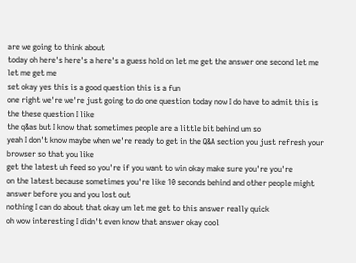are we going to think about
today oh here's here's a here's a guess hold on let me get the answer one second let me let me get me
set okay yes this is a good question this is a fun
one right we're we're just going to do one question today now I do have to admit this is the these question I like
the q&as but I know that sometimes people are a little bit behind um so
yeah I don't know maybe when we're ready to get in the Q&A section you just refresh your browser so that you like
get the latest uh feed so you're if you want to win okay make sure you're you're
on the latest because sometimes you're like 10 seconds behind and other people might answer before you and you lost out
nothing I can do about that okay um let me get to this answer really quick
oh wow interesting I didn't even know that answer okay cool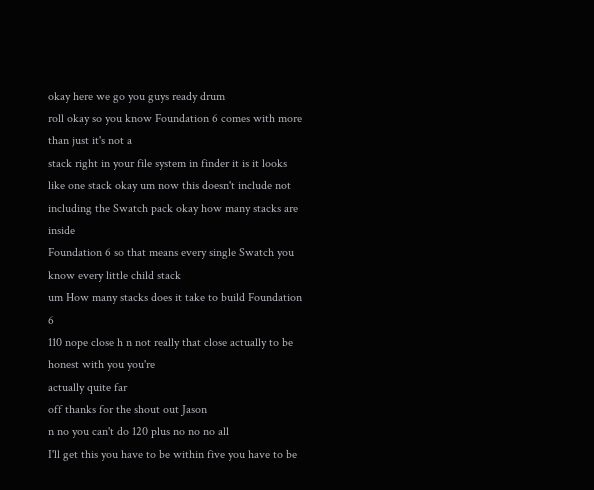okay here we go you guys ready drum
roll okay so you know Foundation 6 comes with more than just it's not a
stack right in your file system in finder it is it looks like one stack okay um now this doesn't include not
including the Swatch pack okay how many stacks are inside
Foundation 6 so that means every single Swatch you know every little child stack
um How many stacks does it take to build Foundation 6
110 nope close h n not really that close actually to be honest with you you're
actually quite far
off thanks for the shout out Jason
n no you can't do 120 plus no no no all
I'll get this you have to be within five you have to be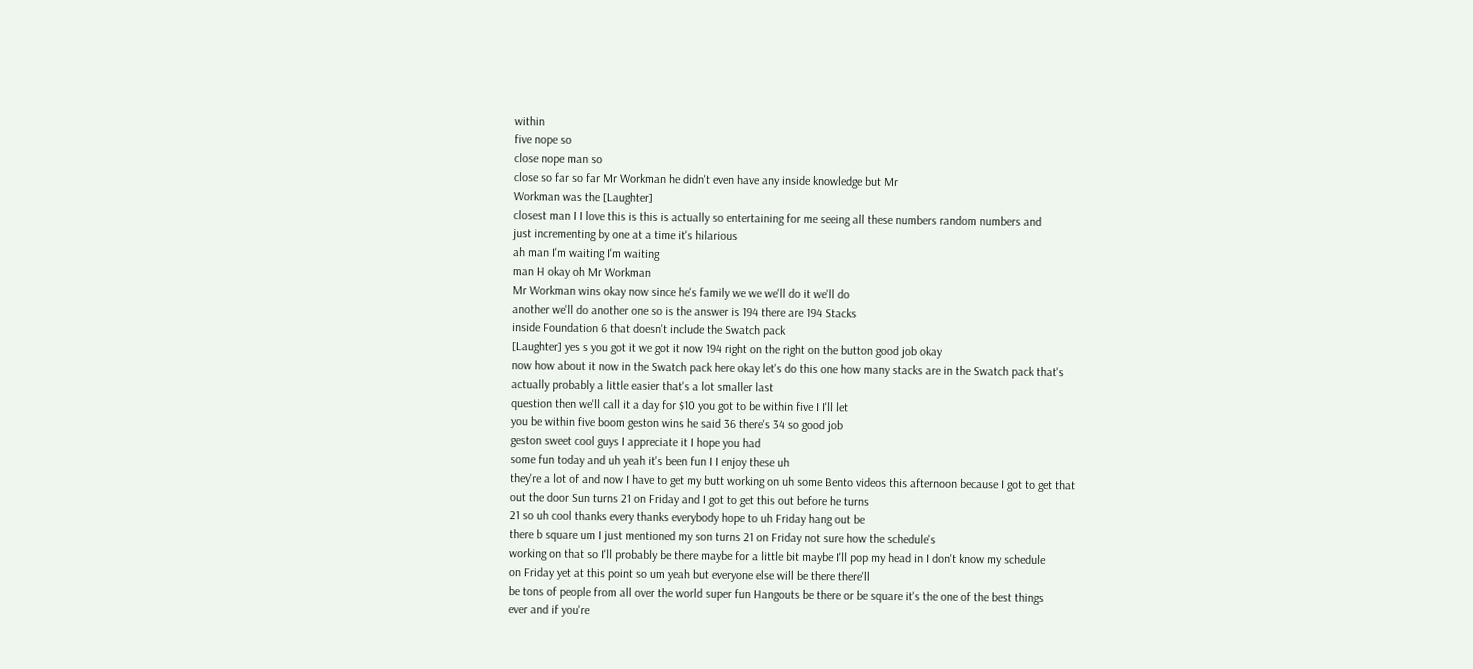within
five nope so
close nope man so
close so far so far Mr Workman he didn't even have any inside knowledge but Mr
Workman was the [Laughter]
closest man I I love this is this is actually so entertaining for me seeing all these numbers random numbers and
just incrementing by one at a time it's hilarious
ah man I'm waiting I'm waiting
man H okay oh Mr Workman
Mr Workman wins okay now since he's family we we we'll do it we'll do
another we'll do another one so is the answer is 194 there are 194 Stacks
inside Foundation 6 that doesn't include the Swatch pack
[Laughter] yes s you got it we got it now 194 right on the right on the button good job okay
now how about it now in the Swatch pack here okay let's do this one how many stacks are in the Swatch pack that's
actually probably a little easier that's a lot smaller last
question then we'll call it a day for $10 you got to be within five I I'll let
you be within five boom geston wins he said 36 there's 34 so good job
geston sweet cool guys I appreciate it I hope you had
some fun today and uh yeah it's been fun I I enjoy these uh
they're a lot of and now I have to get my butt working on uh some Bento videos this afternoon because I got to get that
out the door Sun turns 21 on Friday and I got to get this out before he turns
21 so uh cool thanks every thanks everybody hope to uh Friday hang out be
there b square um I just mentioned my son turns 21 on Friday not sure how the schedule's
working on that so I'll probably be there maybe for a little bit maybe I'll pop my head in I don't know my schedule
on Friday yet at this point so um yeah but everyone else will be there there'll
be tons of people from all over the world super fun Hangouts be there or be square it's the one of the best things
ever and if you're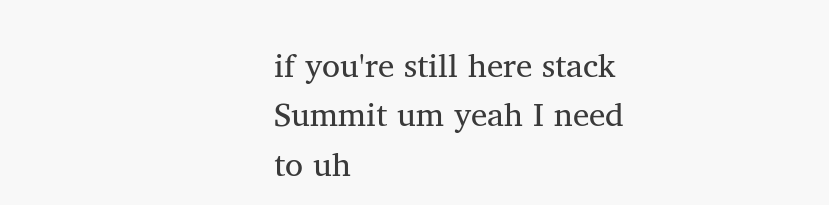if you're still here stack Summit um yeah I need to uh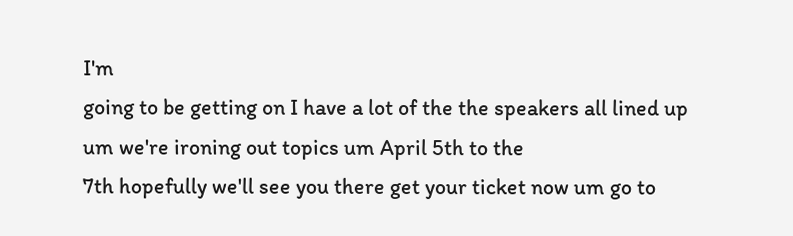I'm
going to be getting on I have a lot of the the speakers all lined up um we're ironing out topics um April 5th to the
7th hopefully we'll see you there get your ticket now um go to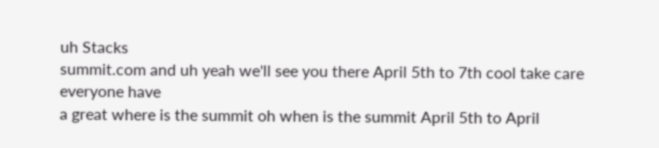uh Stacks
summit.com and uh yeah we'll see you there April 5th to 7th cool take care everyone have
a great where is the summit oh when is the summit April 5th to April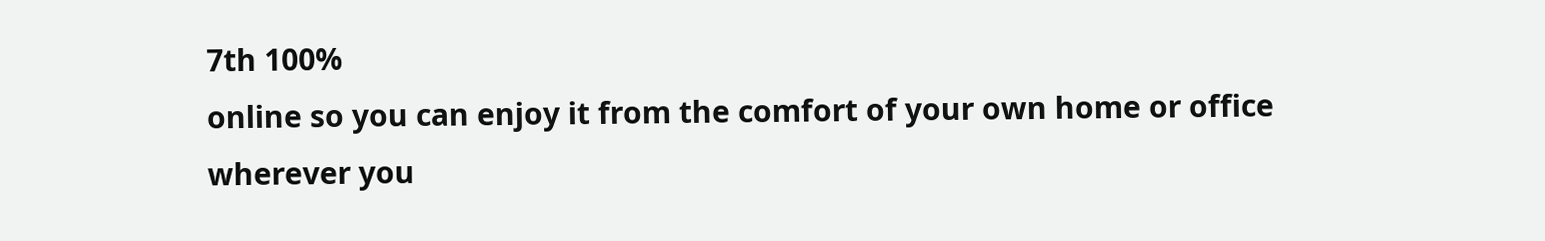7th 100%
online so you can enjoy it from the comfort of your own home or office
wherever you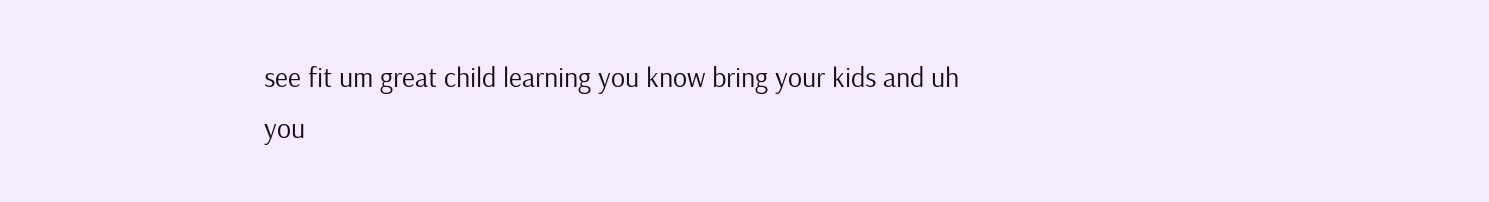see fit um great child learning you know bring your kids and uh
you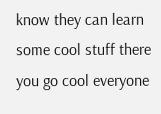know they can learn some cool stuff there you go cool everyone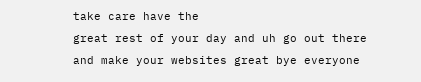take care have the
great rest of your day and uh go out there and make your websites great bye everyone